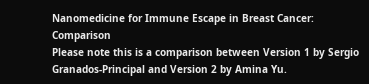Nanomedicine for Immune Escape in Breast Cancer: Comparison
Please note this is a comparison between Version 1 by Sergio Granados-Principal and Version 2 by Amina Yu.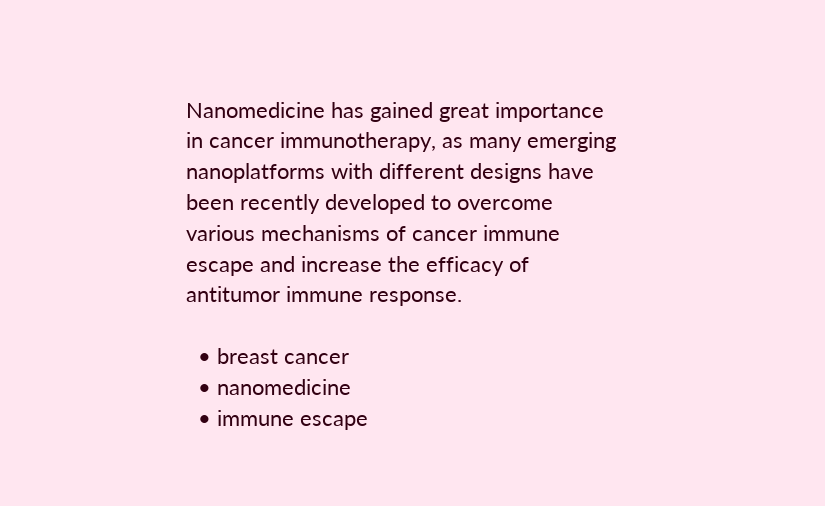Nanomedicine has gained great importance in cancer immunotherapy, as many emerging nanoplatforms with different designs have been recently developed to overcome various mechanisms of cancer immune escape and increase the efficacy of antitumor immune response.

  • breast cancer
  • nanomedicine
  • immune escape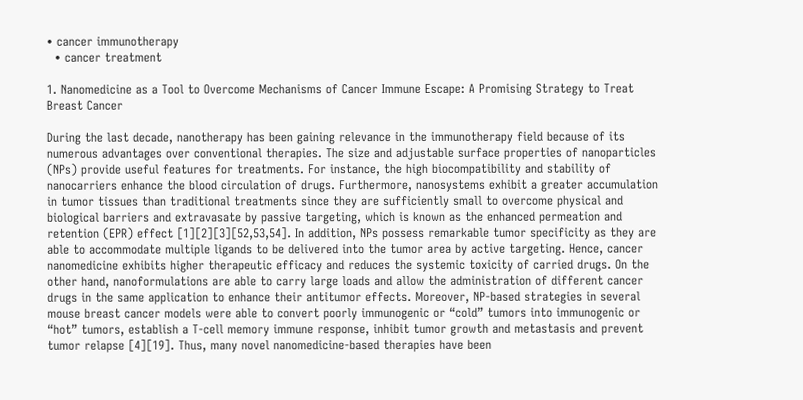• cancer immunotherapy
  • cancer treatment

1. Nanomedicine as a Tool to Overcome Mechanisms of Cancer Immune Escape: A Promising Strategy to Treat Breast Cancer

During the last decade, nanotherapy has been gaining relevance in the immunotherapy field because of its numerous advantages over conventional therapies. The size and adjustable surface properties of nanoparticles (NPs) provide useful features for treatments. For instance, the high biocompatibility and stability of nanocarriers enhance the blood circulation of drugs. Furthermore, nanosystems exhibit a greater accumulation in tumor tissues than traditional treatments since they are sufficiently small to overcome physical and biological barriers and extravasate by passive targeting, which is known as the enhanced permeation and retention (EPR) effect [1][2][3][52,53,54]. In addition, NPs possess remarkable tumor specificity as they are able to accommodate multiple ligands to be delivered into the tumor area by active targeting. Hence, cancer nanomedicine exhibits higher therapeutic efficacy and reduces the systemic toxicity of carried drugs. On the other hand, nanoformulations are able to carry large loads and allow the administration of different cancer drugs in the same application to enhance their antitumor effects. Moreover, NP-based strategies in several mouse breast cancer models were able to convert poorly immunogenic or “cold” tumors into immunogenic or “hot” tumors, establish a T-cell memory immune response, inhibit tumor growth and metastasis and prevent tumor relapse [4][19]. Thus, many novel nanomedicine-based therapies have been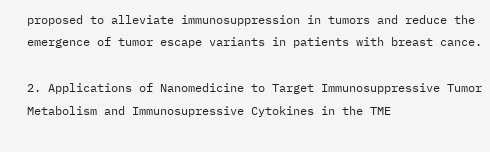proposed to alleviate immunosuppression in tumors and reduce the emergence of tumor escape variants in patients with breast cance.

2. Applications of Nanomedicine to Target Immunosuppressive Tumor Metabolism and Immunosupressive Cytokines in the TME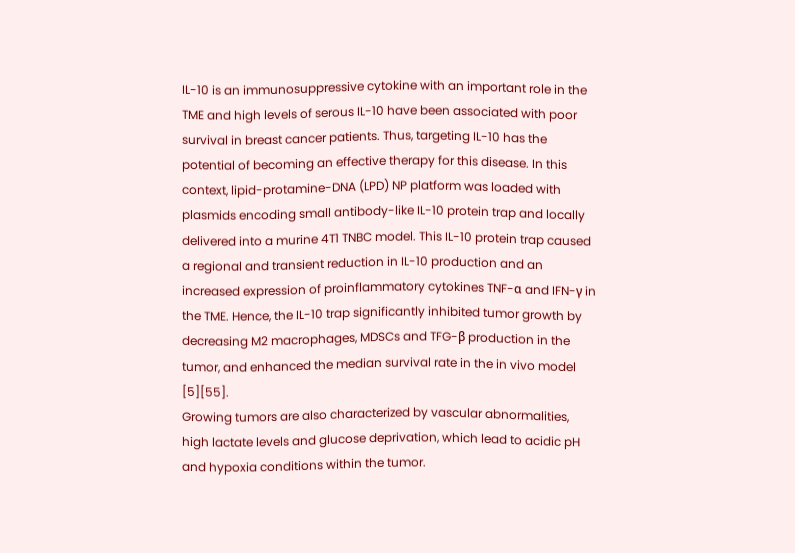IL-10 is an immunosuppressive cytokine with an important role in the TME and high levels of serous IL-10 have been associated with poor survival in breast cancer patients. Thus, targeting IL-10 has the potential of becoming an effective therapy for this disease. In this context, lipid-protamine-DNA (LPD) NP platform was loaded with plasmids encoding small antibody-like IL-10 protein trap and locally delivered into a murine 4T1 TNBC model. This IL-10 protein trap caused a regional and transient reduction in IL-10 production and an increased expression of proinflammatory cytokines TNF-α and IFN-γ in the TME. Hence, the IL-10 trap significantly inhibited tumor growth by decreasing M2 macrophages, MDSCs and TFG-β production in the tumor, and enhanced the median survival rate in the in vivo model [5][55].
Growing tumors are also characterized by vascular abnormalities, high lactate levels and glucose deprivation, which lead to acidic pH and hypoxia conditions within the tumor.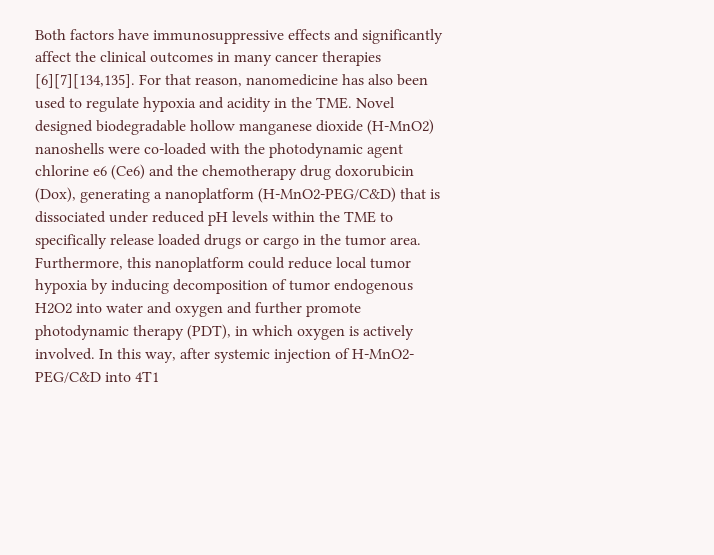Both factors have immunosuppressive effects and significantly affect the clinical outcomes in many cancer therapies [6][7][134,135]. For that reason, nanomedicine has also been used to regulate hypoxia and acidity in the TME. Novel designed biodegradable hollow manganese dioxide (H-MnO2) nanoshells were co-loaded with the photodynamic agent chlorine e6 (Ce6) and the chemotherapy drug doxorubicin (Dox), generating a nanoplatform (H-MnO2-PEG/C&D) that is dissociated under reduced pH levels within the TME to specifically release loaded drugs or cargo in the tumor area. Furthermore, this nanoplatform could reduce local tumor hypoxia by inducing decomposition of tumor endogenous H2O2 into water and oxygen and further promote photodynamic therapy (PDT), in which oxygen is actively involved. In this way, after systemic injection of H-MnO2-PEG/C&D into 4T1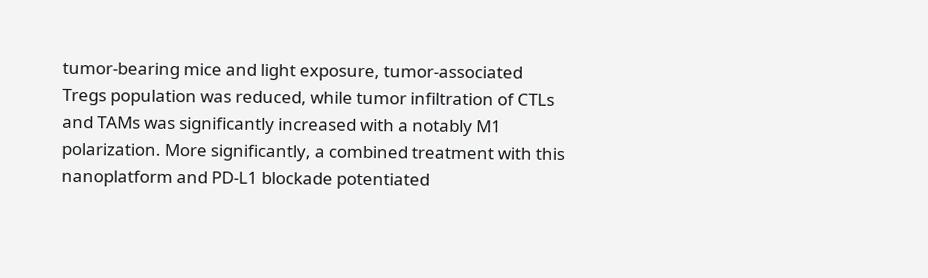tumor-bearing mice and light exposure, tumor-associated Tregs population was reduced, while tumor infiltration of CTLs and TAMs was significantly increased with a notably M1 polarization. More significantly, a combined treatment with this nanoplatform and PD-L1 blockade potentiated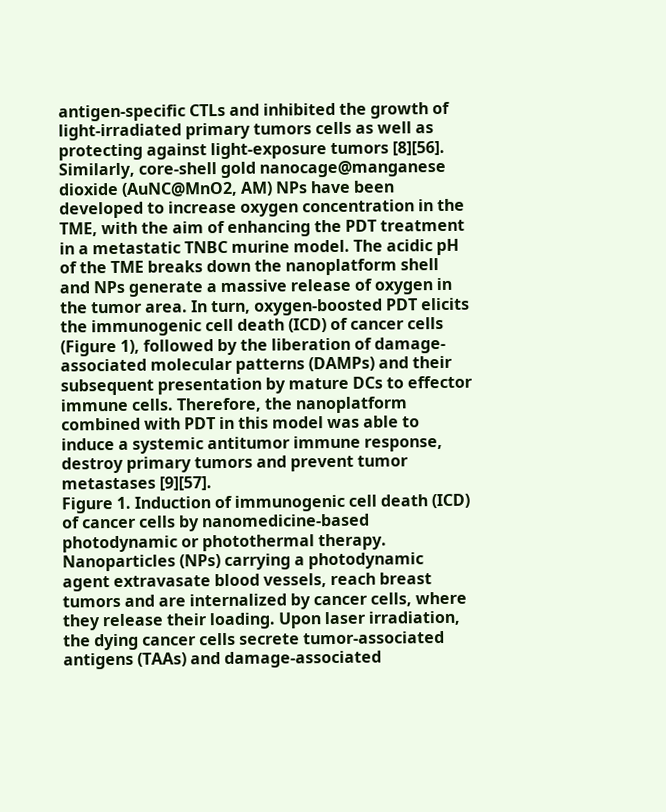antigen-specific CTLs and inhibited the growth of light-irradiated primary tumors cells as well as protecting against light-exposure tumors [8][56]. Similarly, core-shell gold nanocage@manganese dioxide (AuNC@MnO2, AM) NPs have been developed to increase oxygen concentration in the TME, with the aim of enhancing the PDT treatment in a metastatic TNBC murine model. The acidic pH of the TME breaks down the nanoplatform shell and NPs generate a massive release of oxygen in the tumor area. In turn, oxygen-boosted PDT elicits the immunogenic cell death (ICD) of cancer cells (Figure 1), followed by the liberation of damage-associated molecular patterns (DAMPs) and their subsequent presentation by mature DCs to effector immune cells. Therefore, the nanoplatform combined with PDT in this model was able to induce a systemic antitumor immune response, destroy primary tumors and prevent tumor metastases [9][57].
Figure 1. Induction of immunogenic cell death (ICD) of cancer cells by nanomedicine-based photodynamic or photothermal therapy. Nanoparticles (NPs) carrying a photodynamic agent extravasate blood vessels, reach breast tumors and are internalized by cancer cells, where they release their loading. Upon laser irradiation, the dying cancer cells secrete tumor-associated antigens (TAAs) and damage-associated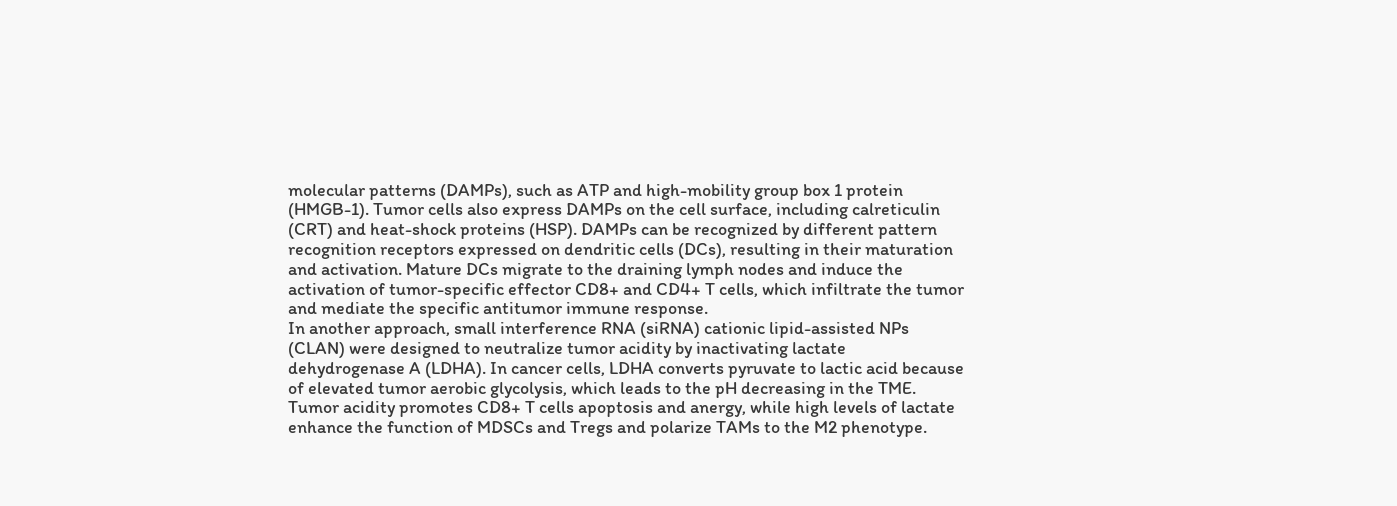molecular patterns (DAMPs), such as ATP and high-mobility group box 1 protein (HMGB-1). Tumor cells also express DAMPs on the cell surface, including calreticulin (CRT) and heat-shock proteins (HSP). DAMPs can be recognized by different pattern recognition receptors expressed on dendritic cells (DCs), resulting in their maturation and activation. Mature DCs migrate to the draining lymph nodes and induce the activation of tumor-specific effector CD8+ and CD4+ T cells, which infiltrate the tumor and mediate the specific antitumor immune response.
In another approach, small interference RNA (siRNA) cationic lipid-assisted NPs (CLAN) were designed to neutralize tumor acidity by inactivating lactate dehydrogenase A (LDHA). In cancer cells, LDHA converts pyruvate to lactic acid because of elevated tumor aerobic glycolysis, which leads to the pH decreasing in the TME. Tumor acidity promotes CD8+ T cells apoptosis and anergy, while high levels of lactate enhance the function of MDSCs and Tregs and polarize TAMs to the M2 phenotype.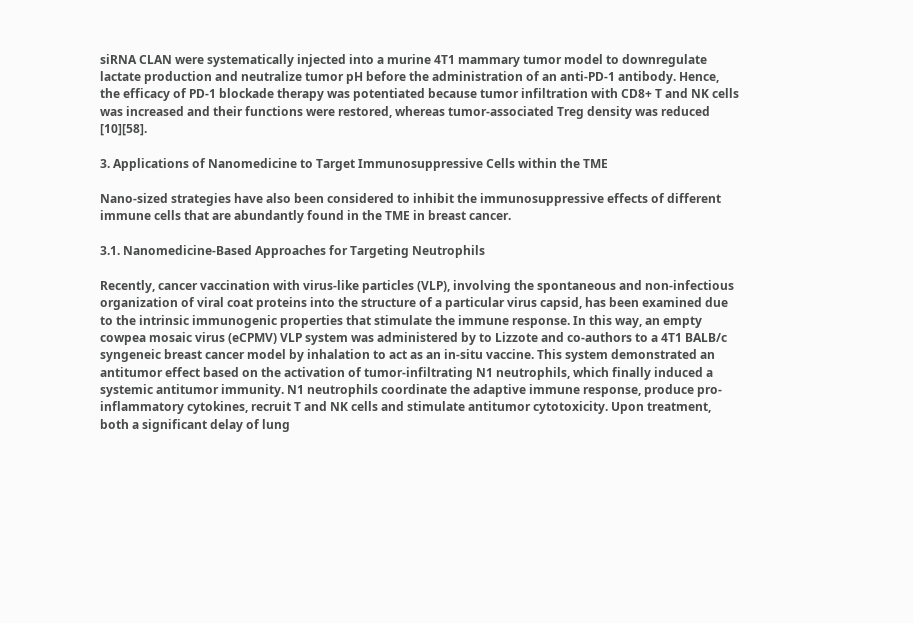siRNA CLAN were systematically injected into a murine 4T1 mammary tumor model to downregulate lactate production and neutralize tumor pH before the administration of an anti-PD-1 antibody. Hence, the efficacy of PD-1 blockade therapy was potentiated because tumor infiltration with CD8+ T and NK cells was increased and their functions were restored, whereas tumor-associated Treg density was reduced [10][58].

3. Applications of Nanomedicine to Target Immunosuppressive Cells within the TME

Nano-sized strategies have also been considered to inhibit the immunosuppressive effects of different immune cells that are abundantly found in the TME in breast cancer.

3.1. Nanomedicine-Based Approaches for Targeting Neutrophils

Recently, cancer vaccination with virus-like particles (VLP), involving the spontaneous and non-infectious organization of viral coat proteins into the structure of a particular virus capsid, has been examined due to the intrinsic immunogenic properties that stimulate the immune response. In this way, an empty cowpea mosaic virus (eCPMV) VLP system was administered by to Lizzote and co-authors to a 4T1 BALB/c syngeneic breast cancer model by inhalation to act as an in-situ vaccine. This system demonstrated an antitumor effect based on the activation of tumor-infiltrating N1 neutrophils, which finally induced a systemic antitumor immunity. N1 neutrophils coordinate the adaptive immune response, produce pro-inflammatory cytokines, recruit T and NK cells and stimulate antitumor cytotoxicity. Upon treatment, both a significant delay of lung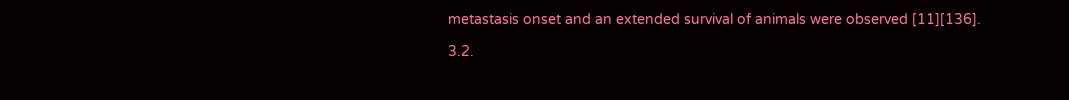metastasis onset and an extended survival of animals were observed [11][136].

3.2.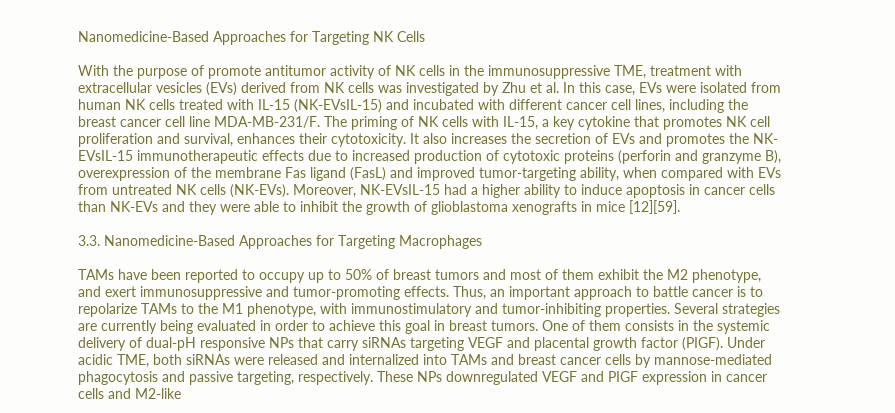Nanomedicine-Based Approaches for Targeting NK Cells

With the purpose of promote antitumor activity of NK cells in the immunosuppressive TME, treatment with extracellular vesicles (EVs) derived from NK cells was investigated by Zhu et al. In this case, EVs were isolated from human NK cells treated with IL-15 (NK-EVsIL-15) and incubated with different cancer cell lines, including the breast cancer cell line MDA-MB-231/F. The priming of NK cells with IL-15, a key cytokine that promotes NK cell proliferation and survival, enhances their cytotoxicity. It also increases the secretion of EVs and promotes the NK-EVsIL-15 immunotherapeutic effects due to increased production of cytotoxic proteins (perforin and granzyme B), overexpression of the membrane Fas ligand (FasL) and improved tumor-targeting ability, when compared with EVs from untreated NK cells (NK-EVs). Moreover, NK-EVsIL-15 had a higher ability to induce apoptosis in cancer cells than NK-EVs and they were able to inhibit the growth of glioblastoma xenografts in mice [12][59].

3.3. Nanomedicine-Based Approaches for Targeting Macrophages

TAMs have been reported to occupy up to 50% of breast tumors and most of them exhibit the M2 phenotype, and exert immunosuppressive and tumor-promoting effects. Thus, an important approach to battle cancer is to repolarize TAMs to the M1 phenotype, with immunostimulatory and tumor-inhibiting properties. Several strategies are currently being evaluated in order to achieve this goal in breast tumors. One of them consists in the systemic delivery of dual-pH responsive NPs that carry siRNAs targeting VEGF and placental growth factor (PIGF). Under acidic TME, both siRNAs were released and internalized into TAMs and breast cancer cells by mannose-mediated phagocytosis and passive targeting, respectively. These NPs downregulated VEGF and PIGF expression in cancer cells and M2-like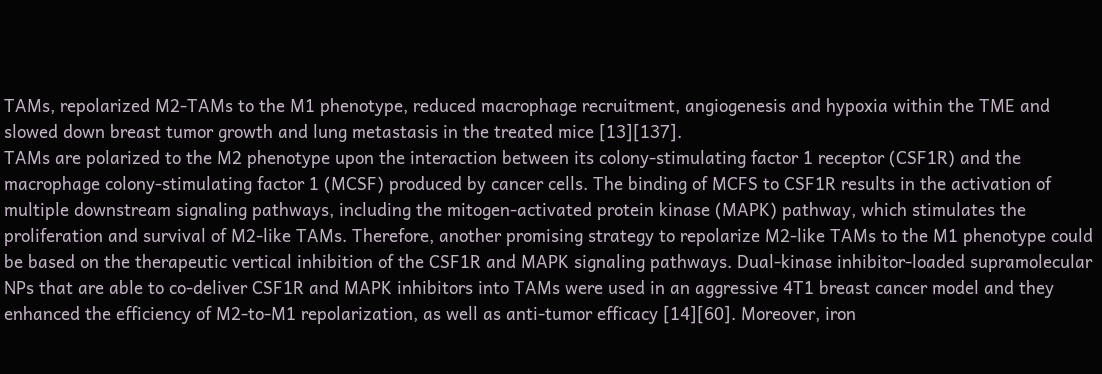TAMs, repolarized M2-TAMs to the M1 phenotype, reduced macrophage recruitment, angiogenesis and hypoxia within the TME and slowed down breast tumor growth and lung metastasis in the treated mice [13][137].
TAMs are polarized to the M2 phenotype upon the interaction between its colony-stimulating factor 1 receptor (CSF1R) and the macrophage colony-stimulating factor 1 (MCSF) produced by cancer cells. The binding of MCFS to CSF1R results in the activation of multiple downstream signaling pathways, including the mitogen-activated protein kinase (MAPK) pathway, which stimulates the proliferation and survival of M2-like TAMs. Therefore, another promising strategy to repolarize M2-like TAMs to the M1 phenotype could be based on the therapeutic vertical inhibition of the CSF1R and MAPK signaling pathways. Dual-kinase inhibitor-loaded supramolecular NPs that are able to co-deliver CSF1R and MAPK inhibitors into TAMs were used in an aggressive 4T1 breast cancer model and they enhanced the efficiency of M2-to-M1 repolarization, as well as anti-tumor efficacy [14][60]. Moreover, iron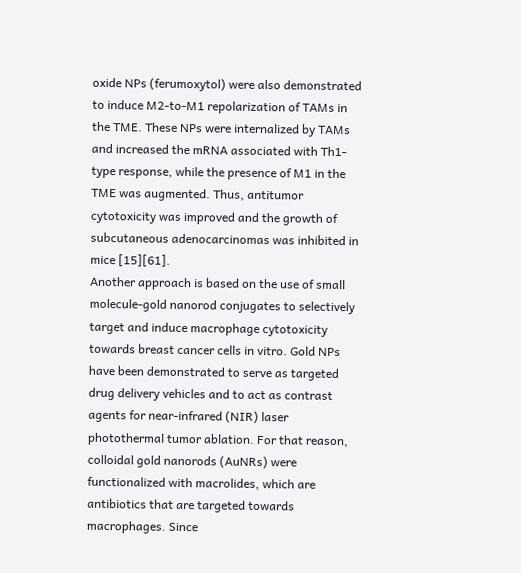oxide NPs (ferumoxytol) were also demonstrated to induce M2-to-M1 repolarization of TAMs in the TME. These NPs were internalized by TAMs and increased the mRNA associated with Th1-type response, while the presence of M1 in the TME was augmented. Thus, antitumor cytotoxicity was improved and the growth of subcutaneous adenocarcinomas was inhibited in mice [15][61].
Another approach is based on the use of small molecule-gold nanorod conjugates to selectively target and induce macrophage cytotoxicity towards breast cancer cells in vitro. Gold NPs have been demonstrated to serve as targeted drug delivery vehicles and to act as contrast agents for near-infrared (NIR) laser photothermal tumor ablation. For that reason, colloidal gold nanorods (AuNRs) were functionalized with macrolides, which are antibiotics that are targeted towards macrophages. Since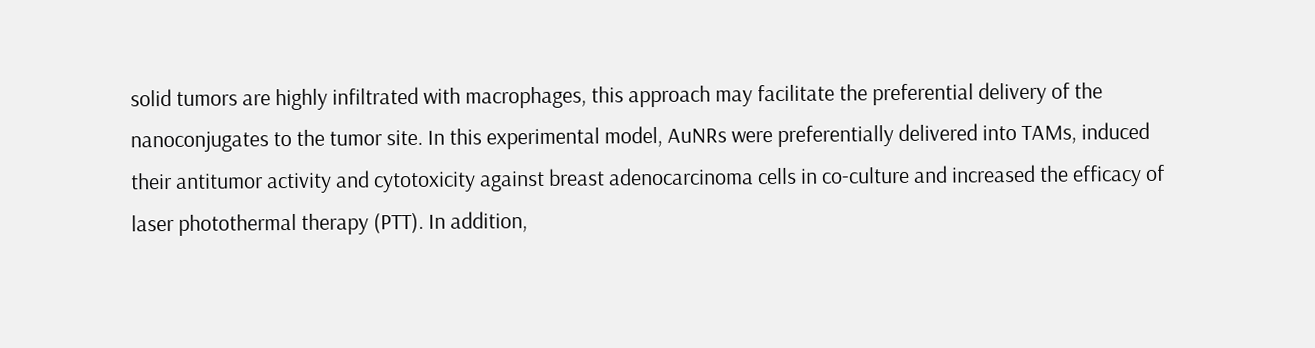solid tumors are highly infiltrated with macrophages, this approach may facilitate the preferential delivery of the nanoconjugates to the tumor site. In this experimental model, AuNRs were preferentially delivered into TAMs, induced their antitumor activity and cytotoxicity against breast adenocarcinoma cells in co-culture and increased the efficacy of laser photothermal therapy (PTT). In addition,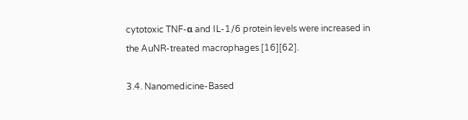cytotoxic TNF-α and IL-1/6 protein levels were increased in the AuNR-treated macrophages [16][62].

3.4. Nanomedicine-Based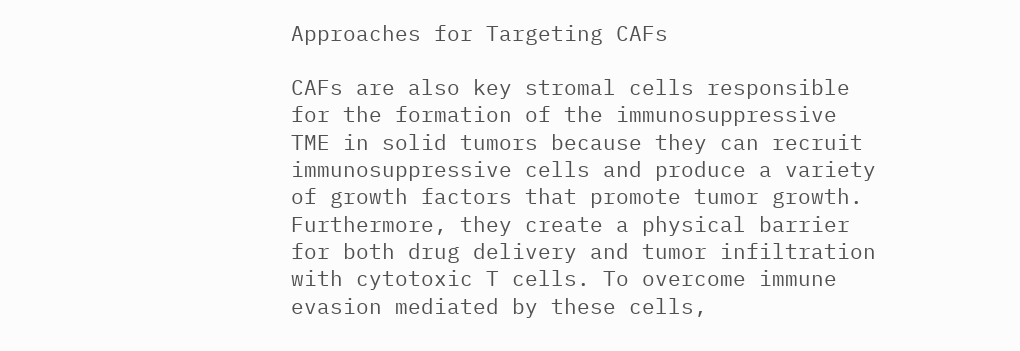Approaches for Targeting CAFs

CAFs are also key stromal cells responsible for the formation of the immunosuppressive TME in solid tumors because they can recruit immunosuppressive cells and produce a variety of growth factors that promote tumor growth. Furthermore, they create a physical barrier for both drug delivery and tumor infiltration with cytotoxic T cells. To overcome immune evasion mediated by these cells,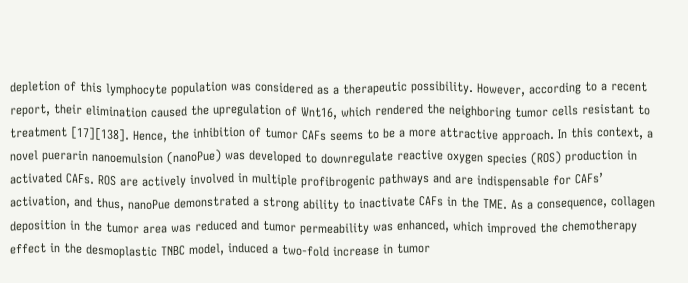depletion of this lymphocyte population was considered as a therapeutic possibility. However, according to a recent report, their elimination caused the upregulation of Wnt16, which rendered the neighboring tumor cells resistant to treatment [17][138]. Hence, the inhibition of tumor CAFs seems to be a more attractive approach. In this context, a novel puerarin nanoemulsion (nanoPue) was developed to downregulate reactive oxygen species (ROS) production in activated CAFs. ROS are actively involved in multiple profibrogenic pathways and are indispensable for CAFs’ activation, and thus, nanoPue demonstrated a strong ability to inactivate CAFs in the TME. As a consequence, collagen deposition in the tumor area was reduced and tumor permeability was enhanced, which improved the chemotherapy effect in the desmoplastic TNBC model, induced a two-fold increase in tumor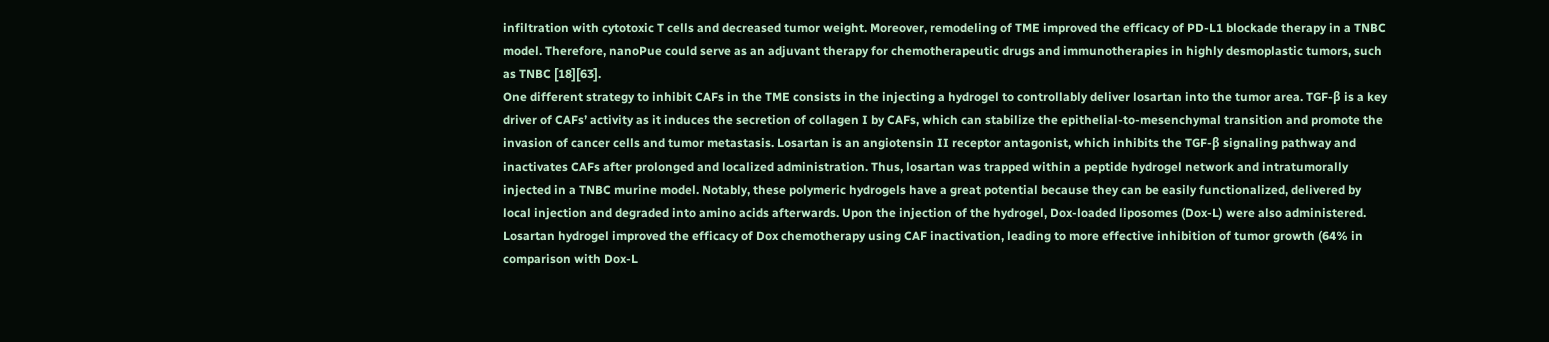infiltration with cytotoxic T cells and decreased tumor weight. Moreover, remodeling of TME improved the efficacy of PD-L1 blockade therapy in a TNBC model. Therefore, nanoPue could serve as an adjuvant therapy for chemotherapeutic drugs and immunotherapies in highly desmoplastic tumors, such as TNBC [18][63].
One different strategy to inhibit CAFs in the TME consists in the injecting a hydrogel to controllably deliver losartan into the tumor area. TGF-β is a key driver of CAFs’ activity as it induces the secretion of collagen I by CAFs, which can stabilize the epithelial-to-mesenchymal transition and promote the invasion of cancer cells and tumor metastasis. Losartan is an angiotensin II receptor antagonist, which inhibits the TGF-β signaling pathway and inactivates CAFs after prolonged and localized administration. Thus, losartan was trapped within a peptide hydrogel network and intratumorally injected in a TNBC murine model. Notably, these polymeric hydrogels have a great potential because they can be easily functionalized, delivered by local injection and degraded into amino acids afterwards. Upon the injection of the hydrogel, Dox-loaded liposomes (Dox-L) were also administered. Losartan hydrogel improved the efficacy of Dox chemotherapy using CAF inactivation, leading to more effective inhibition of tumor growth (64% in comparison with Dox-L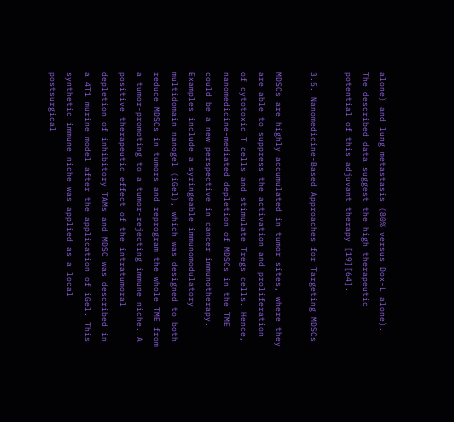alone) and lung metastasis (80% versus Dox-L alone). The described data suggest the high therapeutic potential of this adjuvant therapy [19][64].

3.5. Nanomedicine-Based Approaches for Targeting MDSCs

MDSCs are highly accumulated in tumor sites, where they are able to suppress the activation and proliferation of cytotoxic T cells and stimulate Tregs cells. Hence, nanomedicine-mediated depletion of MDSCs in the TME could be a new perspective in cancer immunotherapy. Examples include a syringeable immunomodulatory multidomain nanogel (iGel), which was designed to both reduce MDSCs in tumors and reprogram the whole TME from a tumor-promoting to a tumor-rejecting immune niche. A positive therapeutic effect of the intratumoral depletion of inhibitory TAMs and MDSC was described in a 4T1 murine model after the application of iGel. This synthetic immune niche was applied as a local postsurgical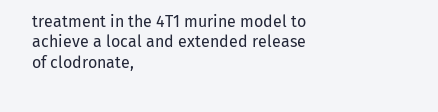treatment in the 4T1 murine model to achieve a local and extended release of clodronate,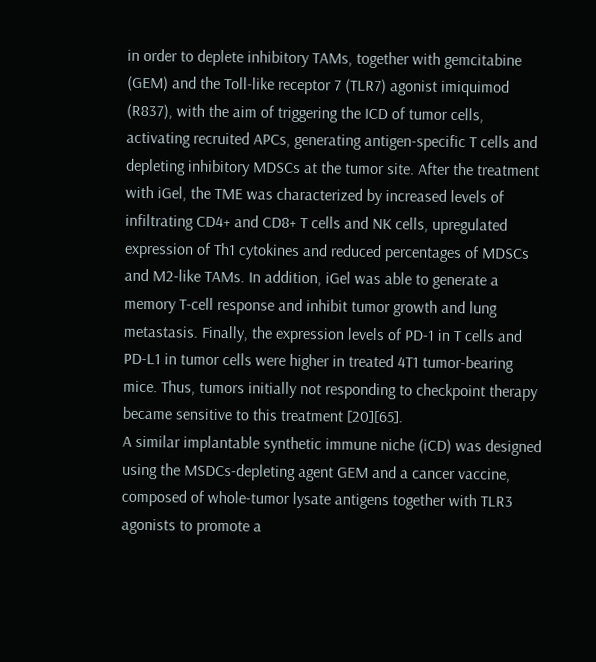in order to deplete inhibitory TAMs, together with gemcitabine (GEM) and the Toll-like receptor 7 (TLR7) agonist imiquimod (R837), with the aim of triggering the ICD of tumor cells, activating recruited APCs, generating antigen-specific T cells and depleting inhibitory MDSCs at the tumor site. After the treatment with iGel, the TME was characterized by increased levels of infiltrating CD4+ and CD8+ T cells and NK cells, upregulated expression of Th1 cytokines and reduced percentages of MDSCs and M2-like TAMs. In addition, iGel was able to generate a memory T-cell response and inhibit tumor growth and lung metastasis. Finally, the expression levels of PD-1 in T cells and PD-L1 in tumor cells were higher in treated 4T1 tumor-bearing mice. Thus, tumors initially not responding to checkpoint therapy became sensitive to this treatment [20][65].
A similar implantable synthetic immune niche (iCD) was designed using the MSDCs-depleting agent GEM and a cancer vaccine, composed of whole-tumor lysate antigens together with TLR3 agonists to promote a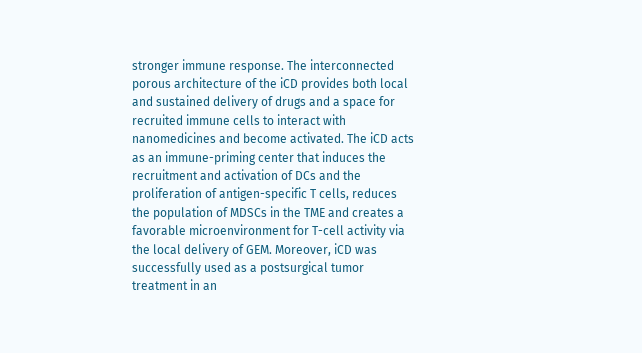stronger immune response. The interconnected porous architecture of the iCD provides both local and sustained delivery of drugs and a space for recruited immune cells to interact with nanomedicines and become activated. The iCD acts as an immune-priming center that induces the recruitment and activation of DCs and the proliferation of antigen-specific T cells, reduces the population of MDSCs in the TME and creates a favorable microenvironment for T-cell activity via the local delivery of GEM. Moreover, iCD was successfully used as a postsurgical tumor treatment in an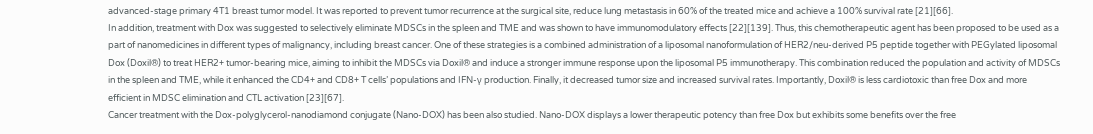advanced-stage primary 4T1 breast tumor model. It was reported to prevent tumor recurrence at the surgical site, reduce lung metastasis in 60% of the treated mice and achieve a 100% survival rate [21][66].
In addition, treatment with Dox was suggested to selectively eliminate MDSCs in the spleen and TME and was shown to have immunomodulatory effects [22][139]. Thus, this chemotherapeutic agent has been proposed to be used as a part of nanomedicines in different types of malignancy, including breast cancer. One of these strategies is a combined administration of a liposomal nanoformulation of HER2/neu-derived P5 peptide together with PEGylated liposomal Dox (Doxil®) to treat HER2+ tumor-bearing mice, aiming to inhibit the MDSCs via Doxil® and induce a stronger immune response upon the liposomal P5 immunotherapy. This combination reduced the population and activity of MDSCs in the spleen and TME, while it enhanced the CD4+ and CD8+ T cells’ populations and IFN-γ production. Finally, it decreased tumor size and increased survival rates. Importantly, Doxil® is less cardiotoxic than free Dox and more efficient in MDSC elimination and CTL activation [23][67].
Cancer treatment with the Dox-polyglycerol-nanodiamond conjugate (Nano-DOX) has been also studied. Nano-DOX displays a lower therapeutic potency than free Dox but exhibits some benefits over the free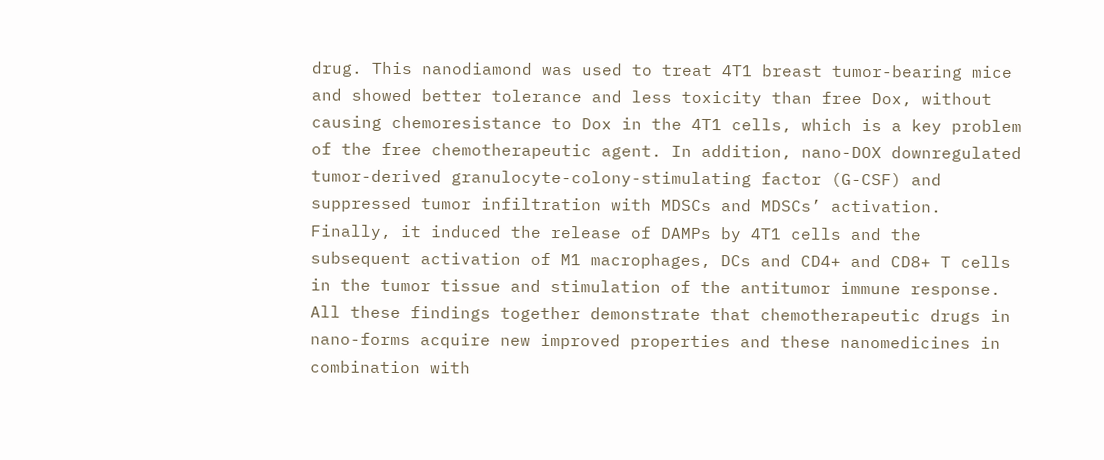drug. This nanodiamond was used to treat 4T1 breast tumor-bearing mice and showed better tolerance and less toxicity than free Dox, without causing chemoresistance to Dox in the 4T1 cells, which is a key problem of the free chemotherapeutic agent. In addition, nano-DOX downregulated tumor-derived granulocyte-colony-stimulating factor (G-CSF) and suppressed tumor infiltration with MDSCs and MDSCs’ activation. Finally, it induced the release of DAMPs by 4T1 cells and the subsequent activation of M1 macrophages, DCs and CD4+ and CD8+ T cells in the tumor tissue and stimulation of the antitumor immune response. All these findings together demonstrate that chemotherapeutic drugs in nano-forms acquire new improved properties and these nanomedicines in combination with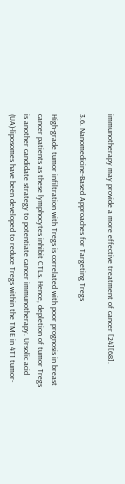immunotherapy may provide a more effective treatment of cancer [24][68].

3.6. Nanomedicine-Based Approaches for Targeting Tregs

High-grade tumor infiltration with Tregs is correlated with poor prognosis in breast cancer patients as these lymphocytes inhibit CTLs. Hence, depletion of tumor Tregs is another candidate strategy to potentiate cancer immunotherapy. Ursolic acid (UA)-liposomes have been developed to reduce Tregs within the TME in 4T1 tumor-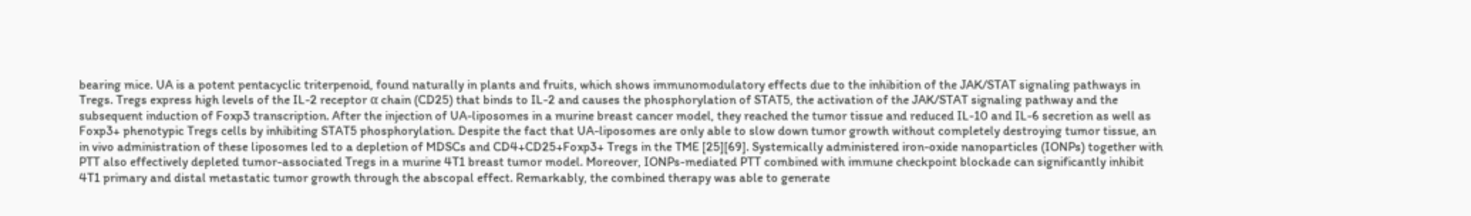bearing mice. UA is a potent pentacyclic triterpenoid, found naturally in plants and fruits, which shows immunomodulatory effects due to the inhibition of the JAK/STAT signaling pathways in Tregs. Tregs express high levels of the IL-2 receptor α chain (CD25) that binds to IL-2 and causes the phosphorylation of STAT5, the activation of the JAK/STAT signaling pathway and the subsequent induction of Foxp3 transcription. After the injection of UA-liposomes in a murine breast cancer model, they reached the tumor tissue and reduced IL-10 and IL-6 secretion as well as Foxp3+ phenotypic Tregs cells by inhibiting STAT5 phosphorylation. Despite the fact that UA-liposomes are only able to slow down tumor growth without completely destroying tumor tissue, an in vivo administration of these liposomes led to a depletion of MDSCs and CD4+CD25+Foxp3+ Tregs in the TME [25][69]. Systemically administered iron-oxide nanoparticles (IONPs) together with PTT also effectively depleted tumor-associated Tregs in a murine 4T1 breast tumor model. Moreover, IONPs-mediated PTT combined with immune checkpoint blockade can significantly inhibit 4T1 primary and distal metastatic tumor growth through the abscopal effect. Remarkably, the combined therapy was able to generate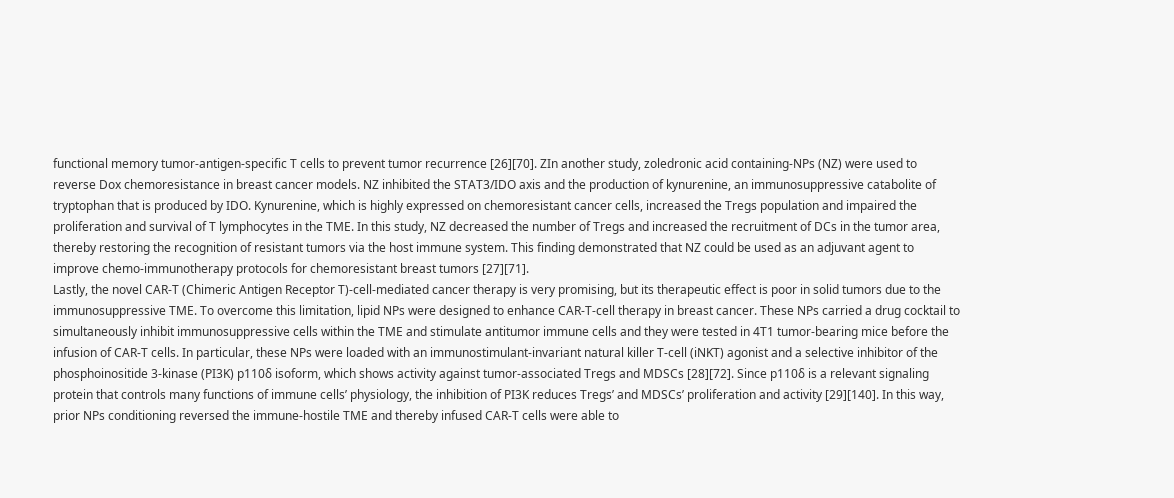functional memory tumor-antigen-specific T cells to prevent tumor recurrence [26][70]. ZIn another study, zoledronic acid containing-NPs (NZ) were used to reverse Dox chemoresistance in breast cancer models. NZ inhibited the STAT3/IDO axis and the production of kynurenine, an immunosuppressive catabolite of tryptophan that is produced by IDO. Kynurenine, which is highly expressed on chemoresistant cancer cells, increased the Tregs population and impaired the proliferation and survival of T lymphocytes in the TME. In this study, NZ decreased the number of Tregs and increased the recruitment of DCs in the tumor area, thereby restoring the recognition of resistant tumors via the host immune system. This finding demonstrated that NZ could be used as an adjuvant agent to improve chemo-immunotherapy protocols for chemoresistant breast tumors [27][71].
Lastly, the novel CAR-T (Chimeric Antigen Receptor T)-cell-mediated cancer therapy is very promising, but its therapeutic effect is poor in solid tumors due to the immunosuppressive TME. To overcome this limitation, lipid NPs were designed to enhance CAR-T-cell therapy in breast cancer. These NPs carried a drug cocktail to simultaneously inhibit immunosuppressive cells within the TME and stimulate antitumor immune cells and they were tested in 4T1 tumor-bearing mice before the infusion of CAR-T cells. In particular, these NPs were loaded with an immunostimulant-invariant natural killer T-cell (iNKT) agonist and a selective inhibitor of the phosphoinositide 3-kinase (PI3K) p110δ isoform, which shows activity against tumor-associated Tregs and MDSCs [28][72]. Since p110δ is a relevant signaling protein that controls many functions of immune cells’ physiology, the inhibition of PI3K reduces Tregs’ and MDSCs’ proliferation and activity [29][140]. In this way, prior NPs conditioning reversed the immune-hostile TME and thereby infused CAR-T cells were able to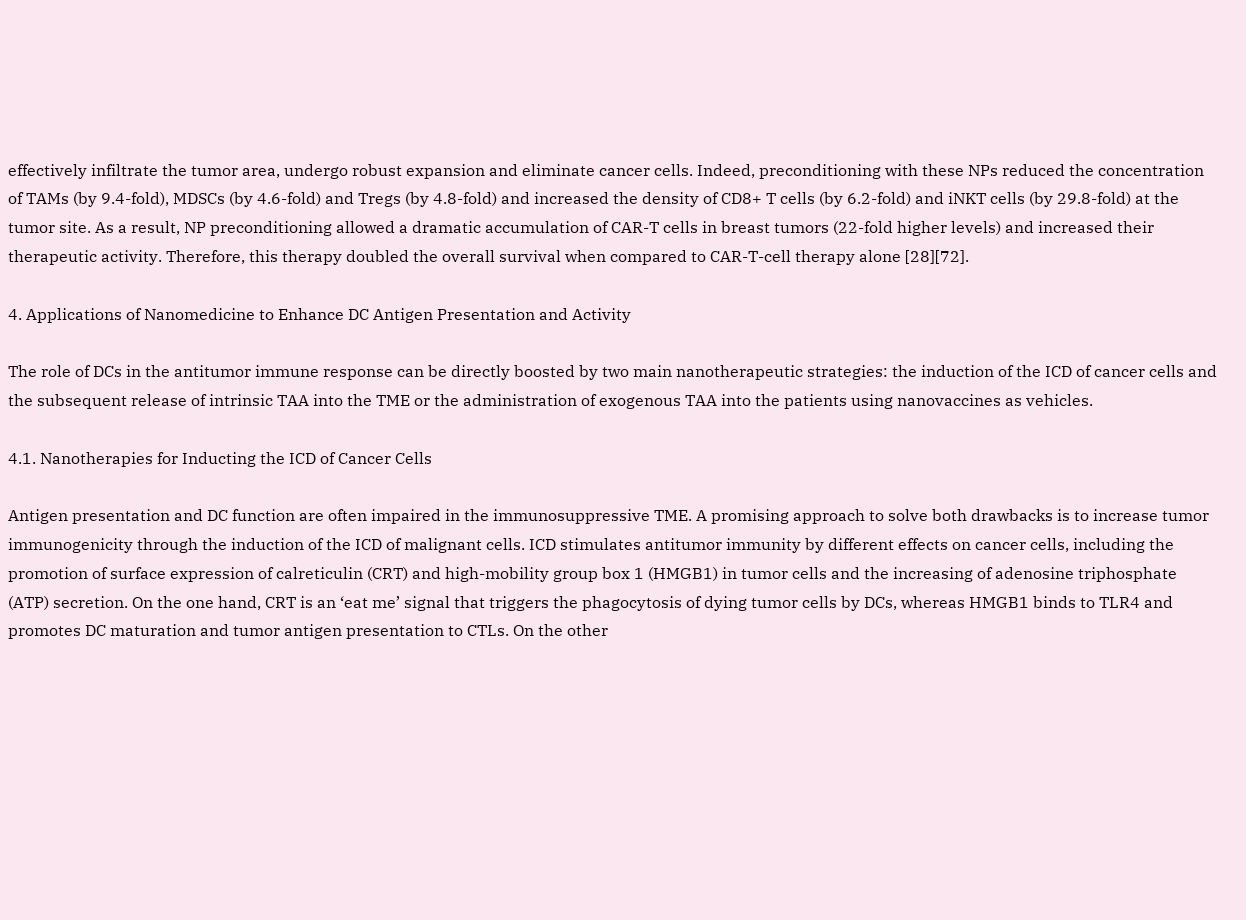effectively infiltrate the tumor area, undergo robust expansion and eliminate cancer cells. Indeed, preconditioning with these NPs reduced the concentration of TAMs (by 9.4-fold), MDSCs (by 4.6-fold) and Tregs (by 4.8-fold) and increased the density of CD8+ T cells (by 6.2-fold) and iNKT cells (by 29.8-fold) at the tumor site. As a result, NP preconditioning allowed a dramatic accumulation of CAR-T cells in breast tumors (22-fold higher levels) and increased their therapeutic activity. Therefore, this therapy doubled the overall survival when compared to CAR-T-cell therapy alone [28][72].

4. Applications of Nanomedicine to Enhance DC Antigen Presentation and Activity

The role of DCs in the antitumor immune response can be directly boosted by two main nanotherapeutic strategies: the induction of the ICD of cancer cells and the subsequent release of intrinsic TAA into the TME or the administration of exogenous TAA into the patients using nanovaccines as vehicles.

4.1. Nanotherapies for Inducting the ICD of Cancer Cells

Antigen presentation and DC function are often impaired in the immunosuppressive TME. A promising approach to solve both drawbacks is to increase tumor immunogenicity through the induction of the ICD of malignant cells. ICD stimulates antitumor immunity by different effects on cancer cells, including the promotion of surface expression of calreticulin (CRT) and high-mobility group box 1 (HMGB1) in tumor cells and the increasing of adenosine triphosphate (ATP) secretion. On the one hand, CRT is an ‘eat me’ signal that triggers the phagocytosis of dying tumor cells by DCs, whereas HMGB1 binds to TLR4 and promotes DC maturation and tumor antigen presentation to CTLs. On the other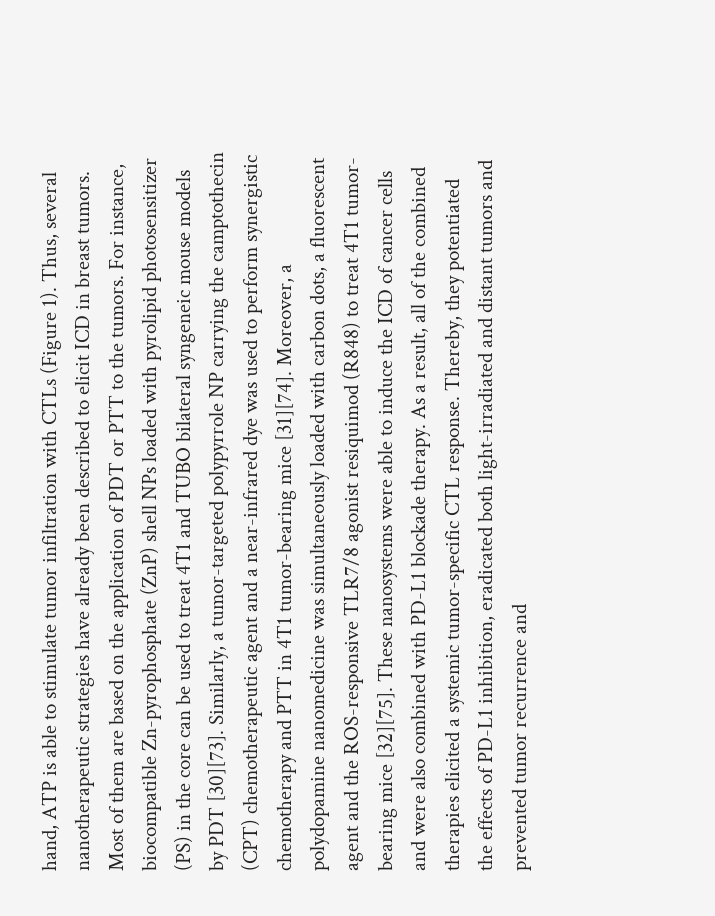hand, ATP is able to stimulate tumor infiltration with CTLs (Figure 1). Thus, several nanotherapeutic strategies have already been described to elicit ICD in breast tumors. Most of them are based on the application of PDT or PTT to the tumors. For instance, biocompatible Zn-pyrophosphate (ZnP) shell NPs loaded with pyrolipid photosensitizer (PS) in the core can be used to treat 4T1 and TUBO bilateral syngeneic mouse models by PDT [30][73]. Similarly, a tumor-targeted polypyrrole NP carrying the camptothecin (CPT) chemotherapeutic agent and a near-infrared dye was used to perform synergistic chemotherapy and PTT in 4T1 tumor-bearing mice [31][74]. Moreover, a polydopamine nanomedicine was simultaneously loaded with carbon dots, a fluorescent agent and the ROS-responsive TLR7/8 agonist resiquimod (R848) to treat 4T1 tumor-bearing mice [32][75]. These nanosystems were able to induce the ICD of cancer cells and were also combined with PD-L1 blockade therapy. As a result, all of the combined therapies elicited a systemic tumor-specific CTL response. Thereby, they potentiated the effects of PD-L1 inhibition, eradicated both light-irradiated and distant tumors and prevented tumor recurrence and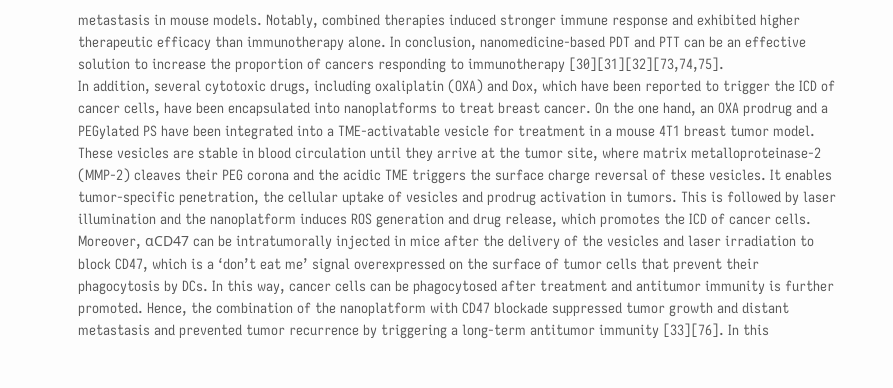metastasis in mouse models. Notably, combined therapies induced stronger immune response and exhibited higher therapeutic efficacy than immunotherapy alone. In conclusion, nanomedicine-based PDT and PTT can be an effective solution to increase the proportion of cancers responding to immunotherapy [30][31][32][73,74,75].
In addition, several cytotoxic drugs, including oxaliplatin (OXA) and Dox, which have been reported to trigger the ICD of cancer cells, have been encapsulated into nanoplatforms to treat breast cancer. On the one hand, an OXA prodrug and a PEGylated PS have been integrated into a TME-activatable vesicle for treatment in a mouse 4T1 breast tumor model. These vesicles are stable in blood circulation until they arrive at the tumor site, where matrix metalloproteinase-2 (MMP-2) cleaves their PEG corona and the acidic TME triggers the surface charge reversal of these vesicles. It enables tumor-specific penetration, the cellular uptake of vesicles and prodrug activation in tumors. This is followed by laser illumination and the nanoplatform induces ROS generation and drug release, which promotes the ICD of cancer cells. Moreover, αCD47 can be intratumorally injected in mice after the delivery of the vesicles and laser irradiation to block CD47, which is a ‘don’t eat me’ signal overexpressed on the surface of tumor cells that prevent their phagocytosis by DCs. In this way, cancer cells can be phagocytosed after treatment and antitumor immunity is further promoted. Hence, the combination of the nanoplatform with CD47 blockade suppressed tumor growth and distant metastasis and prevented tumor recurrence by triggering a long-term antitumor immunity [33][76]. In this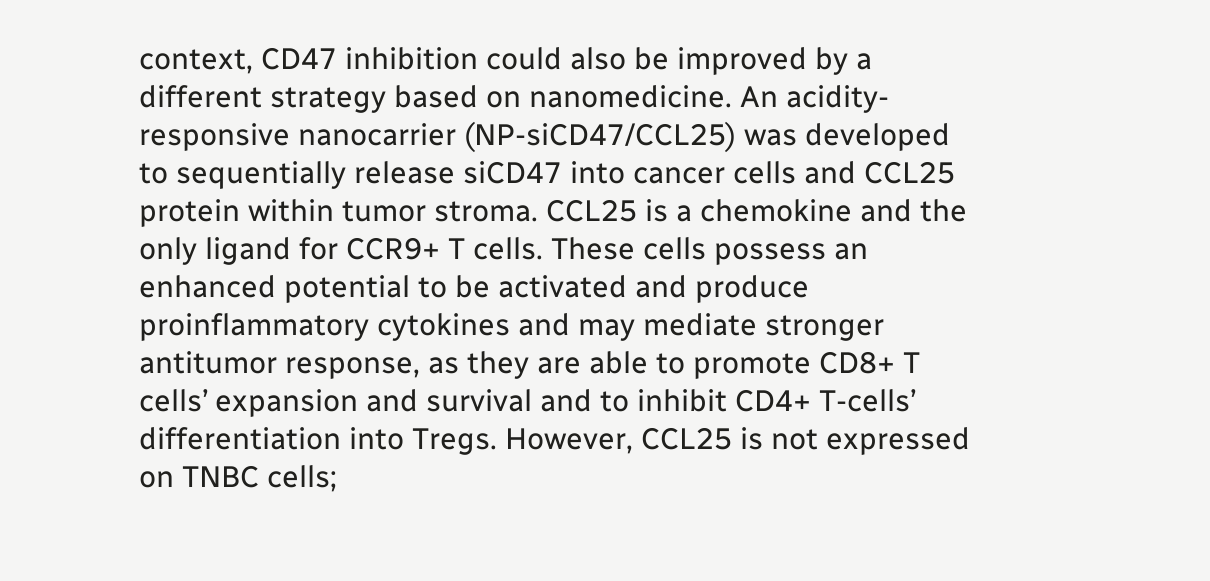context, CD47 inhibition could also be improved by a different strategy based on nanomedicine. An acidity-responsive nanocarrier (NP-siCD47/CCL25) was developed to sequentially release siCD47 into cancer cells and CCL25 protein within tumor stroma. CCL25 is a chemokine and the only ligand for CCR9+ T cells. These cells possess an enhanced potential to be activated and produce proinflammatory cytokines and may mediate stronger antitumor response, as they are able to promote CD8+ T cells’ expansion and survival and to inhibit CD4+ T-cells’ differentiation into Tregs. However, CCL25 is not expressed on TNBC cells;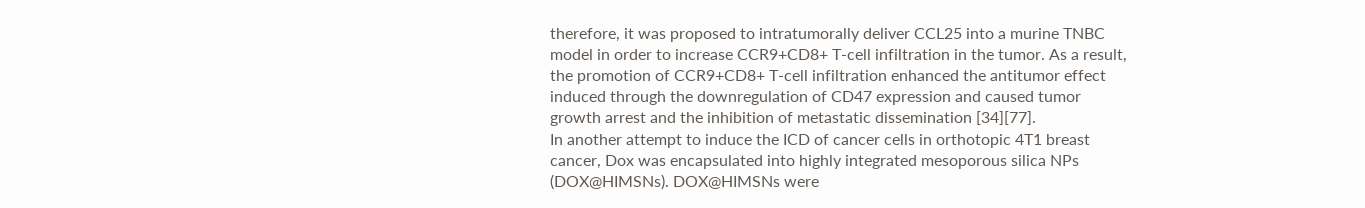therefore, it was proposed to intratumorally deliver CCL25 into a murine TNBC model in order to increase CCR9+CD8+ T-cell infiltration in the tumor. As a result, the promotion of CCR9+CD8+ T-cell infiltration enhanced the antitumor effect induced through the downregulation of CD47 expression and caused tumor growth arrest and the inhibition of metastatic dissemination [34][77].
In another attempt to induce the ICD of cancer cells in orthotopic 4T1 breast cancer, Dox was encapsulated into highly integrated mesoporous silica NPs (DOX@HIMSNs). DOX@HIMSNs were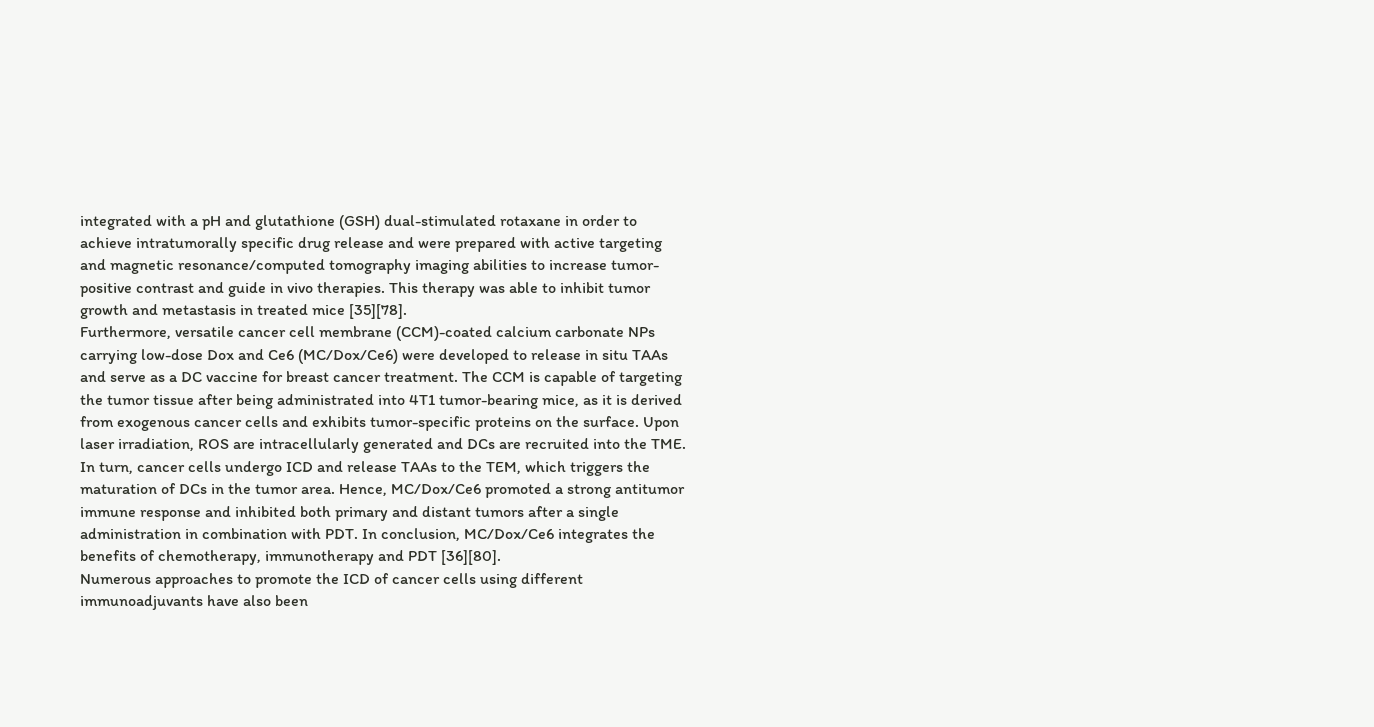integrated with a pH and glutathione (GSH) dual-stimulated rotaxane in order to achieve intratumorally specific drug release and were prepared with active targeting and magnetic resonance/computed tomography imaging abilities to increase tumor-positive contrast and guide in vivo therapies. This therapy was able to inhibit tumor growth and metastasis in treated mice [35][78].
Furthermore, versatile cancer cell membrane (CCM)-coated calcium carbonate NPs carrying low-dose Dox and Ce6 (MC/Dox/Ce6) were developed to release in situ TAAs and serve as a DC vaccine for breast cancer treatment. The CCM is capable of targeting the tumor tissue after being administrated into 4T1 tumor-bearing mice, as it is derived from exogenous cancer cells and exhibits tumor-specific proteins on the surface. Upon laser irradiation, ROS are intracellularly generated and DCs are recruited into the TME. In turn, cancer cells undergo ICD and release TAAs to the TEM, which triggers the maturation of DCs in the tumor area. Hence, MC/Dox/Ce6 promoted a strong antitumor immune response and inhibited both primary and distant tumors after a single administration in combination with PDT. In conclusion, MC/Dox/Ce6 integrates the benefits of chemotherapy, immunotherapy and PDT [36][80].
Numerous approaches to promote the ICD of cancer cells using different immunoadjuvants have also been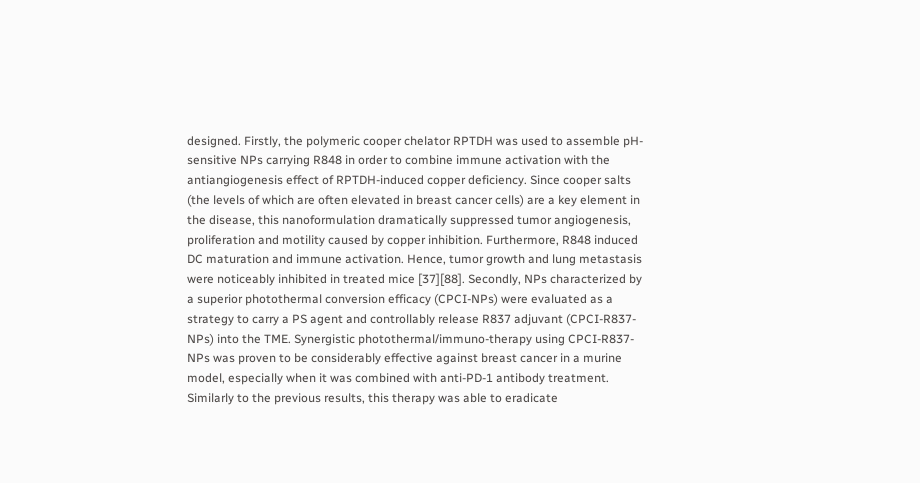designed. Firstly, the polymeric cooper chelator RPTDH was used to assemble pH-sensitive NPs carrying R848 in order to combine immune activation with the antiangiogenesis effect of RPTDH-induced copper deficiency. Since cooper salts (the levels of which are often elevated in breast cancer cells) are a key element in the disease, this nanoformulation dramatically suppressed tumor angiogenesis, proliferation and motility caused by copper inhibition. Furthermore, R848 induced DC maturation and immune activation. Hence, tumor growth and lung metastasis were noticeably inhibited in treated mice [37][88]. Secondly, NPs characterized by a superior photothermal conversion efficacy (CPCI-NPs) were evaluated as a strategy to carry a PS agent and controllably release R837 adjuvant (CPCI-R837-NPs) into the TME. Synergistic photothermal/immuno-therapy using CPCI-R837-NPs was proven to be considerably effective against breast cancer in a murine model, especially when it was combined with anti-PD-1 antibody treatment. Similarly to the previous results, this therapy was able to eradicate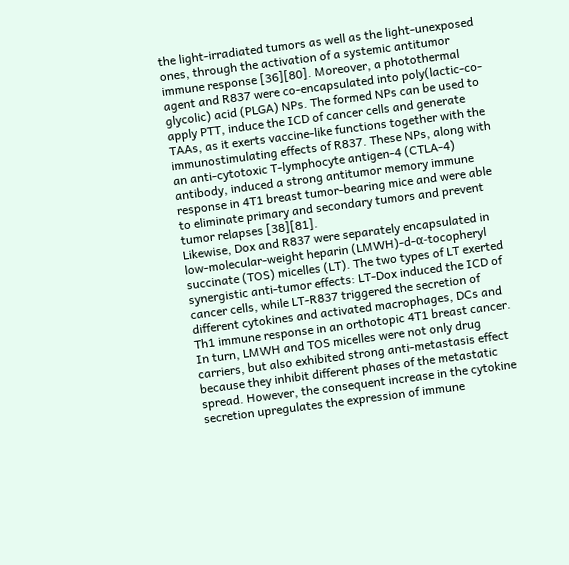the light-irradiated tumors as well as the light-unexposed ones, through the activation of a systemic antitumor immune response [36][80]. Moreover, a photothermal agent and R837 were co-encapsulated into poly(lactic-co-glycolic) acid (PLGA) NPs. The formed NPs can be used to apply PTT, induce the ICD of cancer cells and generate TAAs, as it exerts vaccine-like functions together with the immunostimulating effects of R837. These NPs, along with an anti-cytotoxic T-lymphocyte antigen-4 (CTLA-4) antibody, induced a strong antitumor memory immune response in 4T1 breast tumor-bearing mice and were able to eliminate primary and secondary tumors and prevent tumor relapses [38][81].
Likewise, Dox and R837 were separately encapsulated in low-molecular-weight heparin (LMWH)-d-α-tocopheryl succinate (TOS) micelles (LT). The two types of LT exerted synergistic anti-tumor effects: LT-Dox induced the ICD of cancer cells, while LT-R837 triggered the secretion of different cytokines and activated macrophages, DCs and Th1 immune response in an orthotopic 4T1 breast cancer. In turn, LMWH and TOS micelles were not only drug carriers, but also exhibited strong anti-metastasis effect because they inhibit different phases of the metastatic spread. However, the consequent increase in the cytokine secretion upregulates the expression of immune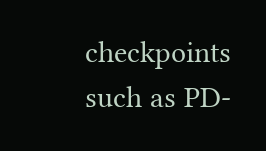checkpoints such as PD-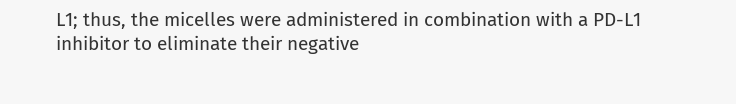L1; thus, the micelles were administered in combination with a PD-L1 inhibitor to eliminate their negative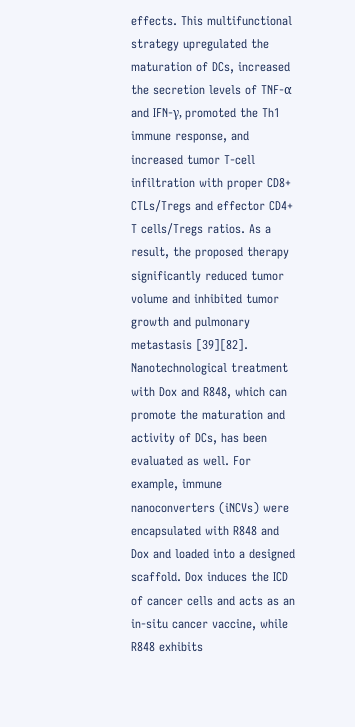effects. This multifunctional strategy upregulated the maturation of DCs, increased the secretion levels of TNF-α and IFN-γ, promoted the Th1 immune response, and increased tumor T-cell infiltration with proper CD8+ CTLs/Tregs and effector CD4+ T cells/Tregs ratios. As a result, the proposed therapy significantly reduced tumor volume and inhibited tumor growth and pulmonary metastasis [39][82].
Nanotechnological treatment with Dox and R848, which can promote the maturation and activity of DCs, has been evaluated as well. For example, immune nanoconverters (iNCVs) were encapsulated with R848 and Dox and loaded into a designed scaffold. Dox induces the ICD of cancer cells and acts as an in-situ cancer vaccine, while R848 exhibits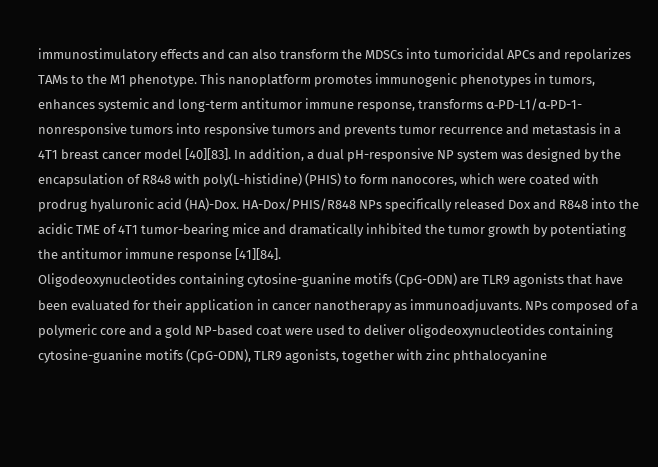immunostimulatory effects and can also transform the MDSCs into tumoricidal APCs and repolarizes TAMs to the M1 phenotype. This nanoplatform promotes immunogenic phenotypes in tumors, enhances systemic and long-term antitumor immune response, transforms α-PD-L1/α-PD-1-nonresponsive tumors into responsive tumors and prevents tumor recurrence and metastasis in a 4T1 breast cancer model [40][83]. In addition, a dual pH-responsive NP system was designed by the encapsulation of R848 with poly(L-histidine) (PHIS) to form nanocores, which were coated with prodrug hyaluronic acid (HA)-Dox. HA-Dox/PHIS/R848 NPs specifically released Dox and R848 into the acidic TME of 4T1 tumor-bearing mice and dramatically inhibited the tumor growth by potentiating the antitumor immune response [41][84].
Oligodeoxynucleotides containing cytosine-guanine motifs (CpG-ODN) are TLR9 agonists that have been evaluated for their application in cancer nanotherapy as immunoadjuvants. NPs composed of a polymeric core and a gold NP-based coat were used to deliver oligodeoxynucleotides containing cytosine-guanine motifs (CpG-ODN), TLR9 agonists, together with zinc phthalocyanine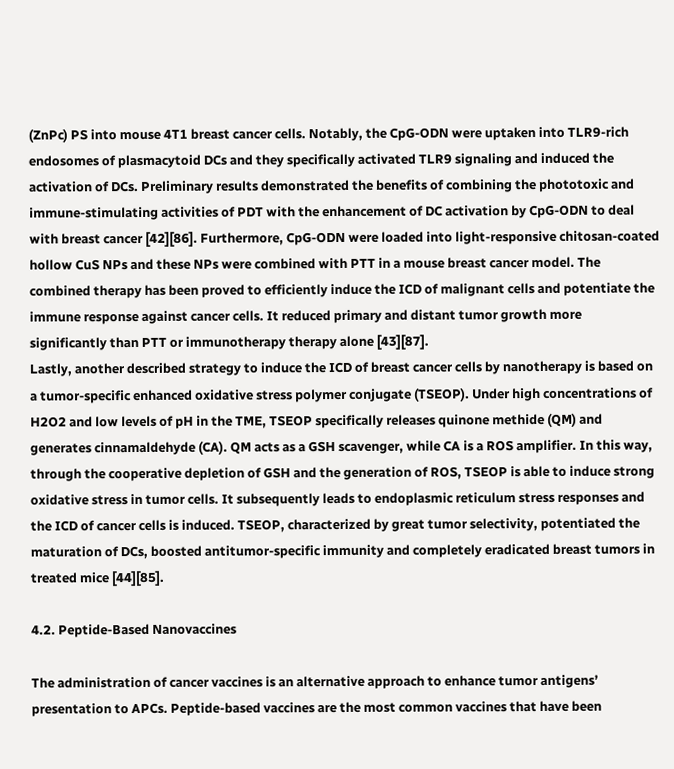(ZnPc) PS into mouse 4T1 breast cancer cells. Notably, the CpG-ODN were uptaken into TLR9-rich endosomes of plasmacytoid DCs and they specifically activated TLR9 signaling and induced the activation of DCs. Preliminary results demonstrated the benefits of combining the phototoxic and immune-stimulating activities of PDT with the enhancement of DC activation by CpG-ODN to deal with breast cancer [42][86]. Furthermore, CpG-ODN were loaded into light-responsive chitosan-coated hollow CuS NPs and these NPs were combined with PTT in a mouse breast cancer model. The combined therapy has been proved to efficiently induce the ICD of malignant cells and potentiate the immune response against cancer cells. It reduced primary and distant tumor growth more significantly than PTT or immunotherapy therapy alone [43][87].
Lastly, another described strategy to induce the ICD of breast cancer cells by nanotherapy is based on a tumor-specific enhanced oxidative stress polymer conjugate (TSEOP). Under high concentrations of H2O2 and low levels of pH in the TME, TSEOP specifically releases quinone methide (QM) and generates cinnamaldehyde (CA). QM acts as a GSH scavenger, while CA is a ROS amplifier. In this way, through the cooperative depletion of GSH and the generation of ROS, TSEOP is able to induce strong oxidative stress in tumor cells. It subsequently leads to endoplasmic reticulum stress responses and the ICD of cancer cells is induced. TSEOP, characterized by great tumor selectivity, potentiated the maturation of DCs, boosted antitumor-specific immunity and completely eradicated breast tumors in treated mice [44][85].

4.2. Peptide-Based Nanovaccines

The administration of cancer vaccines is an alternative approach to enhance tumor antigens’ presentation to APCs. Peptide-based vaccines are the most common vaccines that have been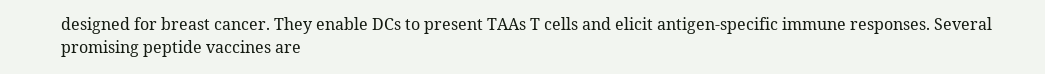designed for breast cancer. They enable DCs to present TAAs T cells and elicit antigen-specific immune responses. Several promising peptide vaccines are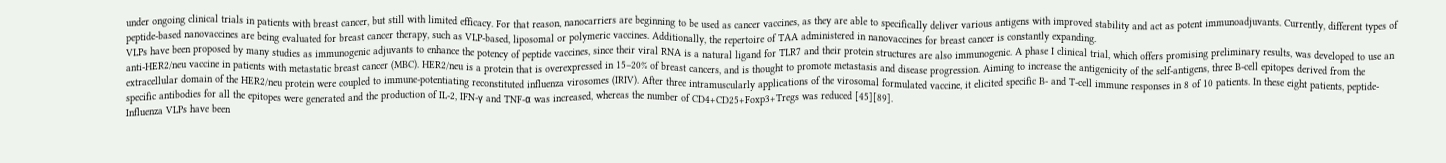under ongoing clinical trials in patients with breast cancer, but still with limited efficacy. For that reason, nanocarriers are beginning to be used as cancer vaccines, as they are able to specifically deliver various antigens with improved stability and act as potent immunoadjuvants. Currently, different types of peptide-based nanovaccines are being evaluated for breast cancer therapy, such as VLP-based, liposomal or polymeric vaccines. Additionally, the repertoire of TAA administered in nanovaccines for breast cancer is constantly expanding.
VLPs have been proposed by many studies as immunogenic adjuvants to enhance the potency of peptide vaccines, since their viral RNA is a natural ligand for TLR7 and their protein structures are also immunogenic. A phase I clinical trial, which offers promising preliminary results, was developed to use an anti-HER2/neu vaccine in patients with metastatic breast cancer (MBC). HER2/neu is a protein that is overexpressed in 15–20% of breast cancers, and is thought to promote metastasis and disease progression. Aiming to increase the antigenicity of the self-antigens, three B-cell epitopes derived from the extracellular domain of the HER2/neu protein were coupled to immune-potentiating reconstituted influenza virosomes (IRIV). After three intramuscularly applications of the virosomal formulated vaccine, it elicited specific B- and T-cell immune responses in 8 of 10 patients. In these eight patients, peptide-specific antibodies for all the epitopes were generated and the production of IL-2, IFN-γ and TNF-α was increased, whereas the number of CD4+CD25+Foxp3+Tregs was reduced [45][89].
Influenza VLPs have been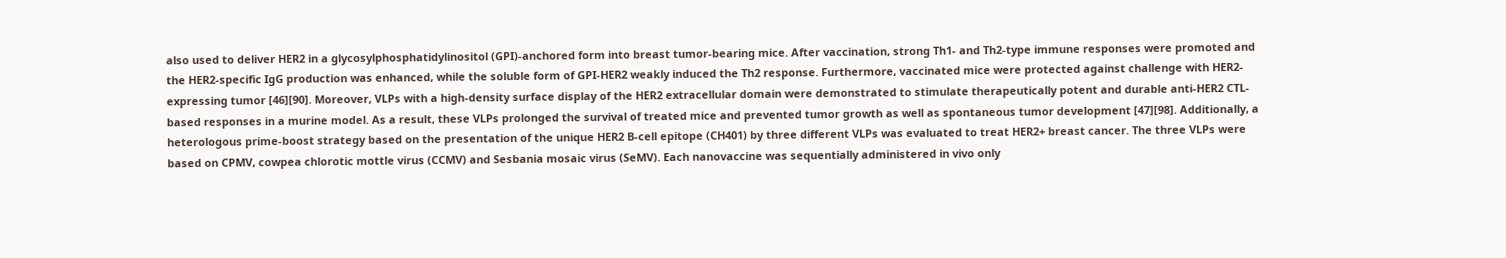also used to deliver HER2 in a glycosylphosphatidylinositol (GPI)-anchored form into breast tumor-bearing mice. After vaccination, strong Th1- and Th2-type immune responses were promoted and the HER2-specific IgG production was enhanced, while the soluble form of GPI-HER2 weakly induced the Th2 response. Furthermore, vaccinated mice were protected against challenge with HER2-expressing tumor [46][90]. Moreover, VLPs with a high-density surface display of the HER2 extracellular domain were demonstrated to stimulate therapeutically potent and durable anti-HER2 CTL-based responses in a murine model. As a result, these VLPs prolonged the survival of treated mice and prevented tumor growth as well as spontaneous tumor development [47][98]. Additionally, a heterologous prime-boost strategy based on the presentation of the unique HER2 B-cell epitope (CH401) by three different VLPs was evaluated to treat HER2+ breast cancer. The three VLPs were based on CPMV, cowpea chlorotic mottle virus (CCMV) and Sesbania mosaic virus (SeMV). Each nanovaccine was sequentially administered in vivo only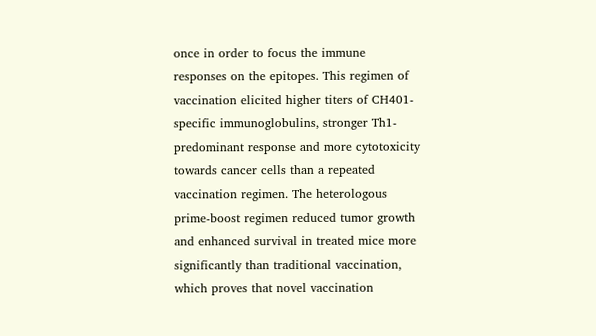once in order to focus the immune responses on the epitopes. This regimen of vaccination elicited higher titers of CH401-specific immunoglobulins, stronger Th1-predominant response and more cytotoxicity towards cancer cells than a repeated vaccination regimen. The heterologous prime-boost regimen reduced tumor growth and enhanced survival in treated mice more significantly than traditional vaccination, which proves that novel vaccination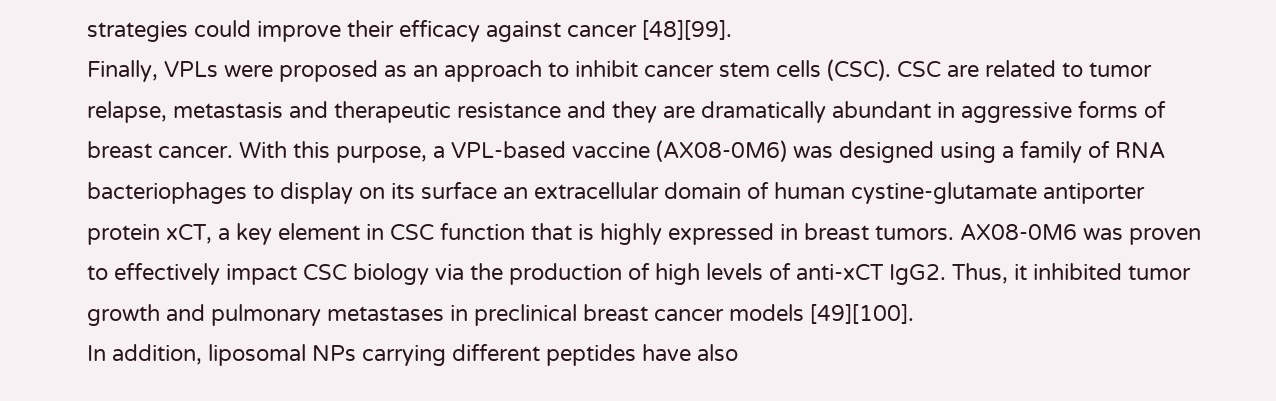strategies could improve their efficacy against cancer [48][99].
Finally, VPLs were proposed as an approach to inhibit cancer stem cells (CSC). CSC are related to tumor relapse, metastasis and therapeutic resistance and they are dramatically abundant in aggressive forms of breast cancer. With this purpose, a VPL-based vaccine (AX08-0M6) was designed using a family of RNA bacteriophages to display on its surface an extracellular domain of human cystine-glutamate antiporter protein xCT, a key element in CSC function that is highly expressed in breast tumors. AX08-0M6 was proven to effectively impact CSC biology via the production of high levels of anti-xCT IgG2. Thus, it inhibited tumor growth and pulmonary metastases in preclinical breast cancer models [49][100].
In addition, liposomal NPs carrying different peptides have also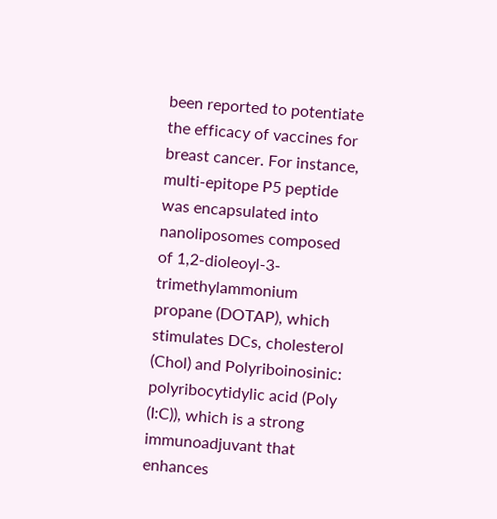been reported to potentiate the efficacy of vaccines for breast cancer. For instance, multi-epitope P5 peptide was encapsulated into nanoliposomes composed of 1,2-dioleoyl-3-trimethylammonium propane (DOTAP), which stimulates DCs, cholesterol (Chol) and Polyriboinosinic: polyribocytidylic acid (Poly (I:C)), which is a strong immunoadjuvant that enhances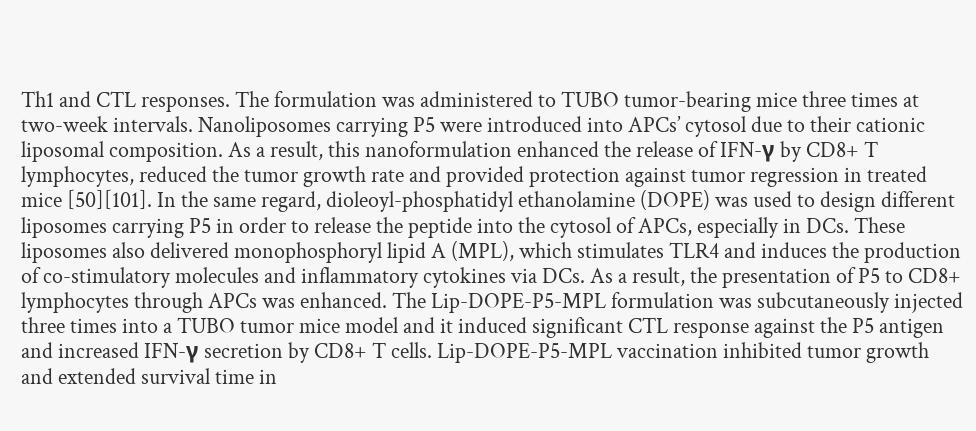Th1 and CTL responses. The formulation was administered to TUBO tumor-bearing mice three times at two-week intervals. Nanoliposomes carrying P5 were introduced into APCs’ cytosol due to their cationic liposomal composition. As a result, this nanoformulation enhanced the release of IFN-γ by CD8+ T lymphocytes, reduced the tumor growth rate and provided protection against tumor regression in treated mice [50][101]. In the same regard, dioleoyl-phosphatidyl ethanolamine (DOPE) was used to design different liposomes carrying P5 in order to release the peptide into the cytosol of APCs, especially in DCs. These liposomes also delivered monophosphoryl lipid A (MPL), which stimulates TLR4 and induces the production of co-stimulatory molecules and inflammatory cytokines via DCs. As a result, the presentation of P5 to CD8+ lymphocytes through APCs was enhanced. The Lip-DOPE-P5-MPL formulation was subcutaneously injected three times into a TUBO tumor mice model and it induced significant CTL response against the P5 antigen and increased IFN-γ secretion by CD8+ T cells. Lip-DOPE-P5-MPL vaccination inhibited tumor growth and extended survival time in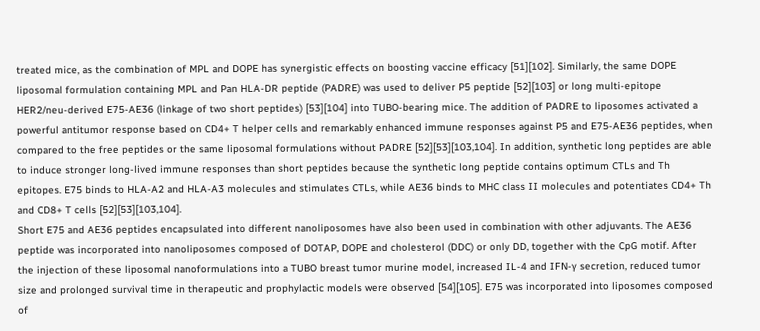treated mice, as the combination of MPL and DOPE has synergistic effects on boosting vaccine efficacy [51][102]. Similarly, the same DOPE liposomal formulation containing MPL and Pan HLA-DR peptide (PADRE) was used to deliver P5 peptide [52][103] or long multi-epitope HER2/neu-derived E75-AE36 (linkage of two short peptides) [53][104] into TUBO-bearing mice. The addition of PADRE to liposomes activated a powerful antitumor response based on CD4+ T helper cells and remarkably enhanced immune responses against P5 and E75-AE36 peptides, when compared to the free peptides or the same liposomal formulations without PADRE [52][53][103,104]. In addition, synthetic long peptides are able to induce stronger long-lived immune responses than short peptides because the synthetic long peptide contains optimum CTLs and Th epitopes. E75 binds to HLA-A2 and HLA-A3 molecules and stimulates CTLs, while AE36 binds to MHC class II molecules and potentiates CD4+ Th and CD8+ T cells [52][53][103,104].
Short E75 and AE36 peptides encapsulated into different nanoliposomes have also been used in combination with other adjuvants. The AE36 peptide was incorporated into nanoliposomes composed of DOTAP, DOPE and cholesterol (DDC) or only DD, together with the CpG motif. After the injection of these liposomal nanoformulations into a TUBO breast tumor murine model, increased IL-4 and IFN-γ secretion, reduced tumor size and prolonged survival time in therapeutic and prophylactic models were observed [54][105]. E75 was incorporated into liposomes composed of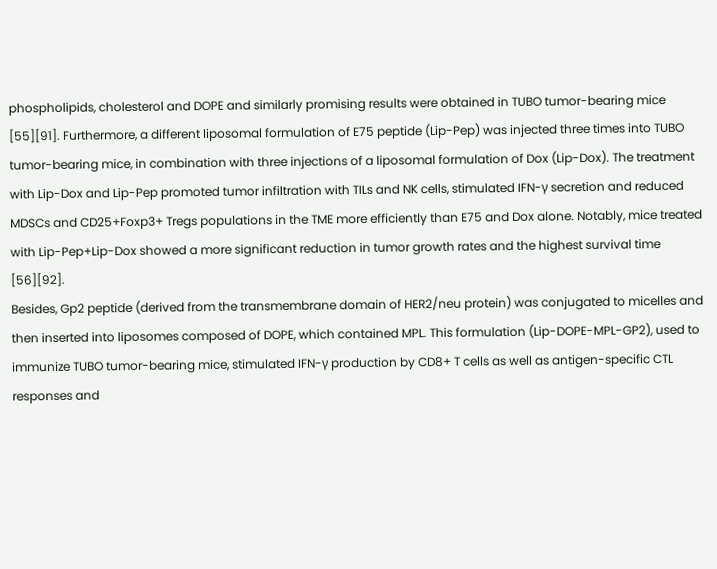phospholipids, cholesterol and DOPE and similarly promising results were obtained in TUBO tumor-bearing mice [55][91]. Furthermore, a different liposomal formulation of E75 peptide (Lip-Pep) was injected three times into TUBO tumor-bearing mice, in combination with three injections of a liposomal formulation of Dox (Lip-Dox). The treatment with Lip-Dox and Lip-Pep promoted tumor infiltration with TILs and NK cells, stimulated IFN-γ secretion and reduced MDSCs and CD25+Foxp3+ Tregs populations in the TME more efficiently than E75 and Dox alone. Notably, mice treated with Lip-Pep+Lip-Dox showed a more significant reduction in tumor growth rates and the highest survival time [56][92].
Besides, Gp2 peptide (derived from the transmembrane domain of HER2/neu protein) was conjugated to micelles and then inserted into liposomes composed of DOPE, which contained MPL. This formulation (Lip-DOPE-MPL-GP2), used to immunize TUBO tumor-bearing mice, stimulated IFN-γ production by CD8+ T cells as well as antigen-specific CTL responses and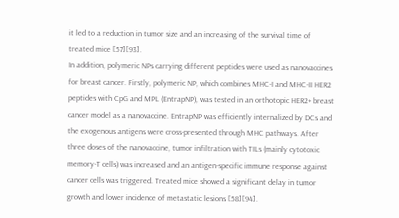it led to a reduction in tumor size and an increasing of the survival time of treated mice [57][93].
In addition, polymeric NPs carrying different peptides were used as nanovaccines for breast cancer. Firstly, polymeric NP, which combines MHC-I and MHC-II HER2 peptides with CpG and MPL (EntrapNP), was tested in an orthotopic HER2+ breast cancer model as a nanovaccine. EntrapNP was efficiently internalized by DCs and the exogenous antigens were cross-presented through MHC pathways. After three doses of the nanovaccine, tumor infiltration with TILs (mainly cytotoxic memory-T cells) was increased and an antigen-specific immune response against cancer cells was triggered. Treated mice showed a significant delay in tumor growth and lower incidence of metastatic lesions [58][94].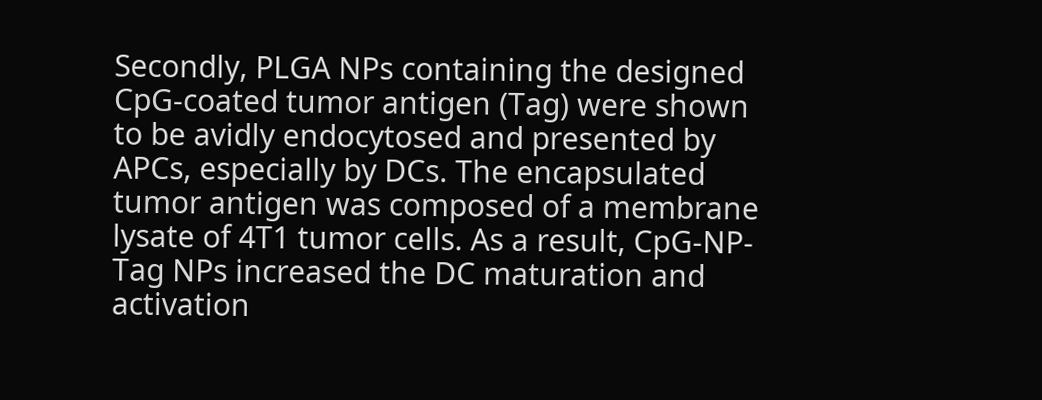Secondly, PLGA NPs containing the designed CpG-coated tumor antigen (Tag) were shown to be avidly endocytosed and presented by APCs, especially by DCs. The encapsulated tumor antigen was composed of a membrane lysate of 4T1 tumor cells. As a result, CpG-NP-Tag NPs increased the DC maturation and activation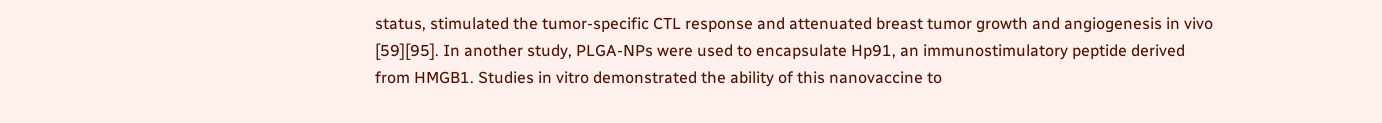status, stimulated the tumor-specific CTL response and attenuated breast tumor growth and angiogenesis in vivo [59][95]. In another study, PLGA-NPs were used to encapsulate Hp91, an immunostimulatory peptide derived from HMGB1. Studies in vitro demonstrated the ability of this nanovaccine to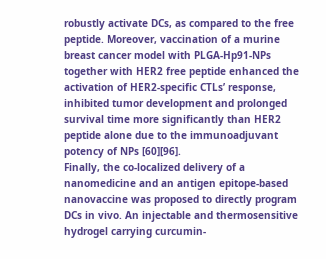robustly activate DCs, as compared to the free peptide. Moreover, vaccination of a murine breast cancer model with PLGA-Hp91-NPs together with HER2 free peptide enhanced the activation of HER2-specific CTLs’ response, inhibited tumor development and prolonged survival time more significantly than HER2 peptide alone due to the immunoadjuvant potency of NPs [60][96].
Finally, the co-localized delivery of a nanomedicine and an antigen epitope-based nanovaccine was proposed to directly program DCs in vivo. An injectable and thermosensitive hydrogel carrying curcumin-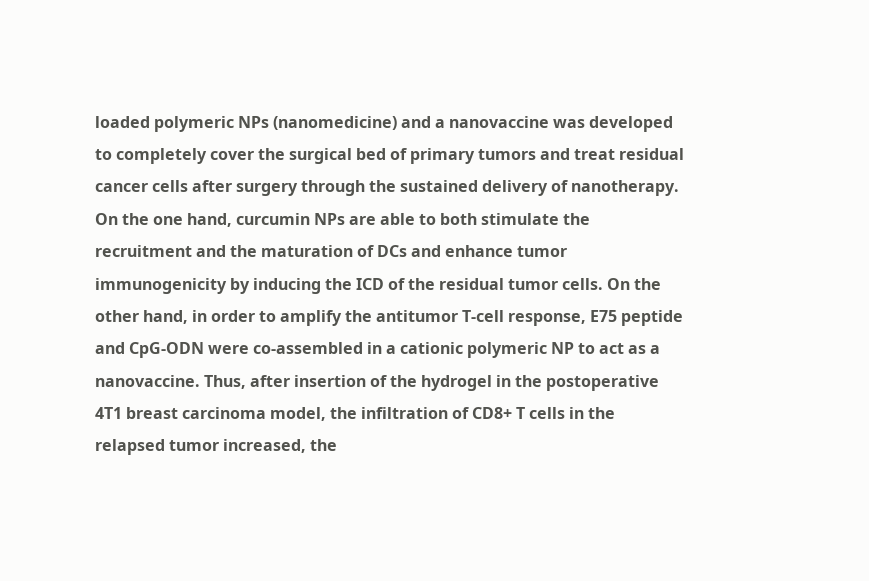loaded polymeric NPs (nanomedicine) and a nanovaccine was developed to completely cover the surgical bed of primary tumors and treat residual cancer cells after surgery through the sustained delivery of nanotherapy. On the one hand, curcumin NPs are able to both stimulate the recruitment and the maturation of DCs and enhance tumor immunogenicity by inducing the ICD of the residual tumor cells. On the other hand, in order to amplify the antitumor T-cell response, E75 peptide and CpG-ODN were co-assembled in a cationic polymeric NP to act as a nanovaccine. Thus, after insertion of the hydrogel in the postoperative 4T1 breast carcinoma model, the infiltration of CD8+ T cells in the relapsed tumor increased, the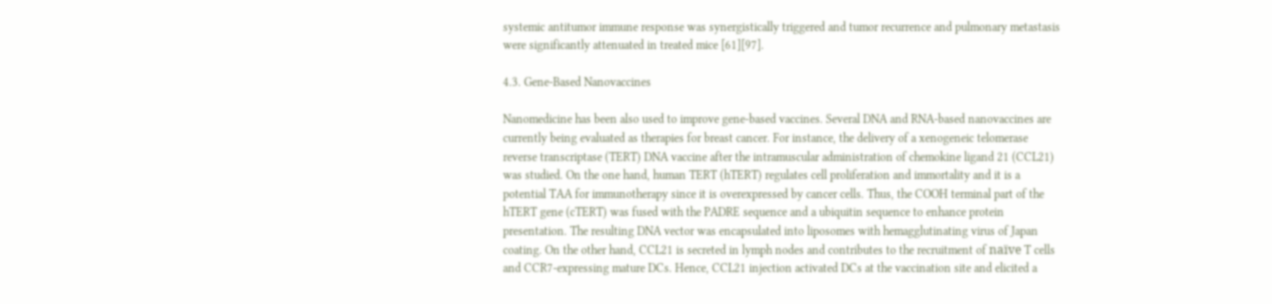systemic antitumor immune response was synergistically triggered and tumor recurrence and pulmonary metastasis were significantly attenuated in treated mice [61][97].

4.3. Gene-Based Nanovaccines

Nanomedicine has been also used to improve gene-based vaccines. Several DNA and RNA-based nanovaccines are currently being evaluated as therapies for breast cancer. For instance, the delivery of a xenogeneic telomerase reverse transcriptase (TERT) DNA vaccine after the intramuscular administration of chemokine ligand 21 (CCL21) was studied. On the one hand, human TERT (hTERT) regulates cell proliferation and immortality and it is a potential TAA for immunotherapy since it is overexpressed by cancer cells. Thus, the COOH terminal part of the hTERT gene (cTERT) was fused with the PADRE sequence and a ubiquitin sequence to enhance protein presentation. The resulting DNA vector was encapsulated into liposomes with hemagglutinating virus of Japan coating. On the other hand, CCL21 is secreted in lymph nodes and contributes to the recruitment of naïve T cells and CCR7-expressing mature DCs. Hence, CCL21 injection activated DCs at the vaccination site and elicited a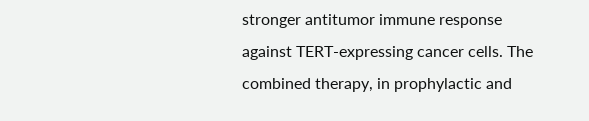stronger antitumor immune response against TERT-expressing cancer cells. The combined therapy, in prophylactic and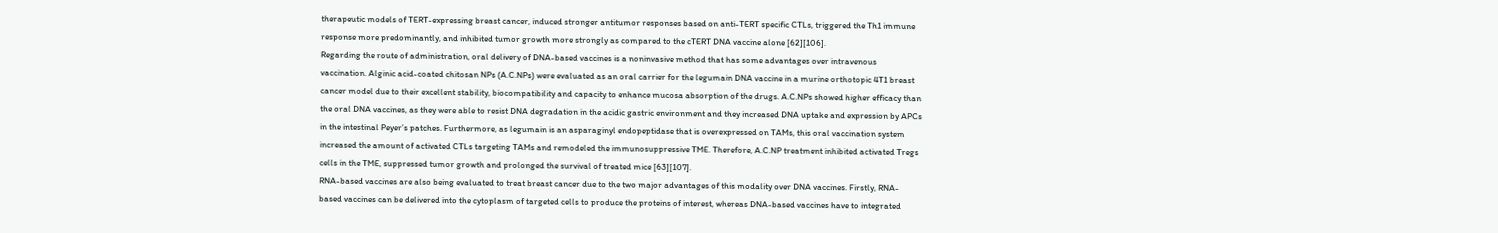therapeutic models of TERT-expressing breast cancer, induced stronger antitumor responses based on anti-TERT specific CTLs, triggered the Th1 immune response more predominantly, and inhibited tumor growth more strongly as compared to the cTERT DNA vaccine alone [62][106].
Regarding the route of administration, oral delivery of DNA-based vaccines is a noninvasive method that has some advantages over intravenous vaccination. Alginic acid-coated chitosan NPs (A.C.NPs) were evaluated as an oral carrier for the legumain DNA vaccine in a murine orthotopic 4T1 breast cancer model due to their excellent stability, biocompatibility and capacity to enhance mucosa absorption of the drugs. A.C.NPs showed higher efficacy than the oral DNA vaccines, as they were able to resist DNA degradation in the acidic gastric environment and they increased DNA uptake and expression by APCs in the intestinal Peyer’s patches. Furthermore, as legumain is an asparaginyl endopeptidase that is overexpressed on TAMs, this oral vaccination system increased the amount of activated CTLs targeting TAMs and remodeled the immunosuppressive TME. Therefore, A.C.NP treatment inhibited activated Tregs cells in the TME, suppressed tumor growth and prolonged the survival of treated mice [63][107].
RNA-based vaccines are also being evaluated to treat breast cancer due to the two major advantages of this modality over DNA vaccines. Firstly, RNA-based vaccines can be delivered into the cytoplasm of targeted cells to produce the proteins of interest, whereas DNA-based vaccines have to integrated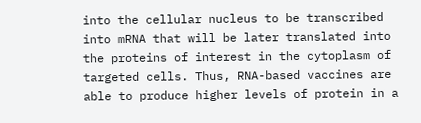into the cellular nucleus to be transcribed into mRNA that will be later translated into the proteins of interest in the cytoplasm of targeted cells. Thus, RNA-based vaccines are able to produce higher levels of protein in a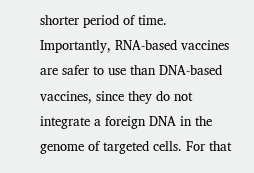shorter period of time. Importantly, RNA-based vaccines are safer to use than DNA-based vaccines, since they do not integrate a foreign DNA in the genome of targeted cells. For that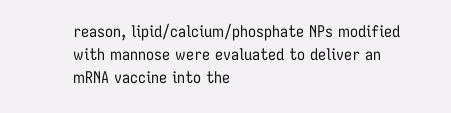reason, lipid/calcium/phosphate NPs modified with mannose were evaluated to deliver an mRNA vaccine into the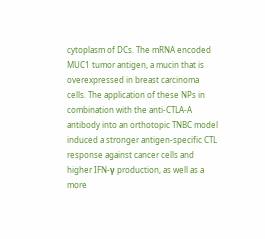cytoplasm of DCs. The mRNA encoded MUC1 tumor antigen, a mucin that is overexpressed in breast carcinoma cells. The application of these NPs in combination with the anti-CTLA-A antibody into an orthotopic TNBC model induced a stronger antigen-specific CTL response against cancer cells and higher IFN-γ production, as well as a more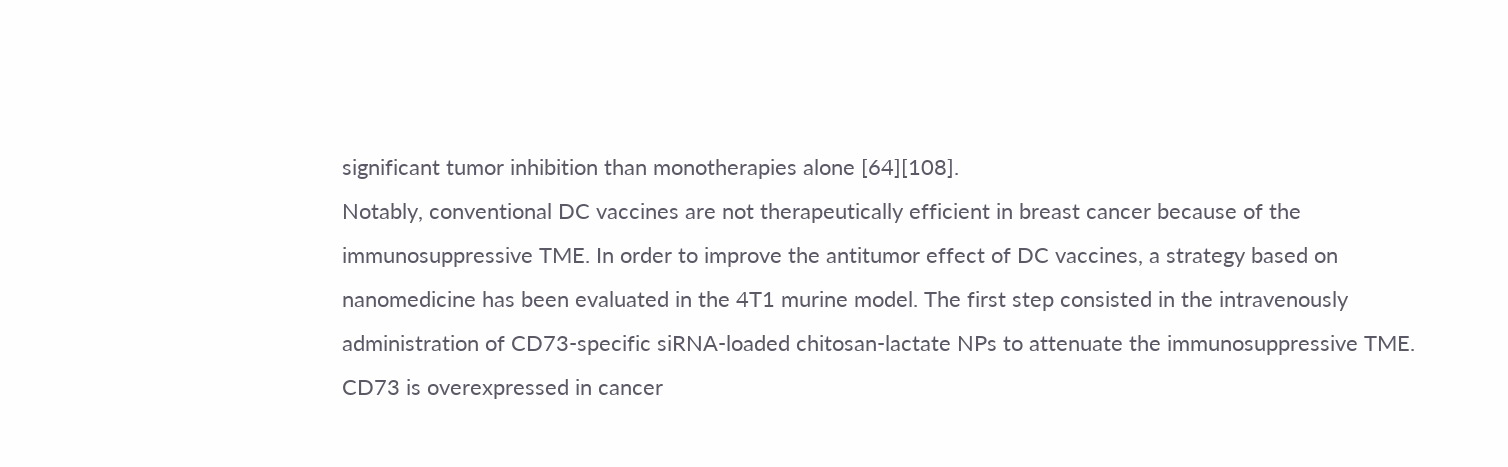significant tumor inhibition than monotherapies alone [64][108].
Notably, conventional DC vaccines are not therapeutically efficient in breast cancer because of the immunosuppressive TME. In order to improve the antitumor effect of DC vaccines, a strategy based on nanomedicine has been evaluated in the 4T1 murine model. The first step consisted in the intravenously administration of CD73-specific siRNA-loaded chitosan-lactate NPs to attenuate the immunosuppressive TME. CD73 is overexpressed in cancer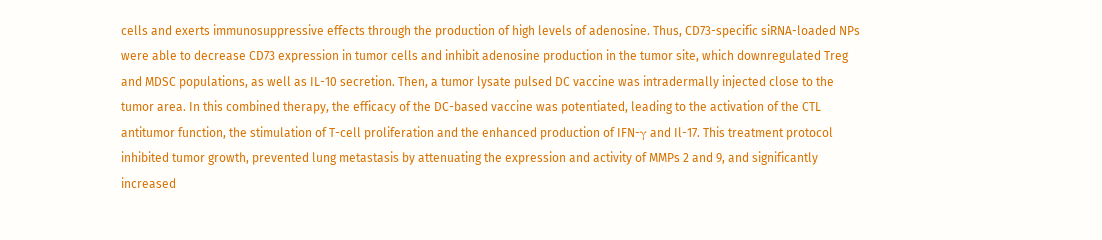cells and exerts immunosuppressive effects through the production of high levels of adenosine. Thus, CD73-specific siRNA-loaded NPs were able to decrease CD73 expression in tumor cells and inhibit adenosine production in the tumor site, which downregulated Treg and MDSC populations, as well as IL-10 secretion. Then, a tumor lysate pulsed DC vaccine was intradermally injected close to the tumor area. In this combined therapy, the efficacy of the DC-based vaccine was potentiated, leading to the activation of the CTL antitumor function, the stimulation of T-cell proliferation and the enhanced production of IFN-γ and Il-17. This treatment protocol inhibited tumor growth, prevented lung metastasis by attenuating the expression and activity of MMPs 2 and 9, and significantly increased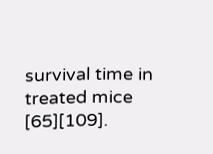survival time in treated mice [65][109].